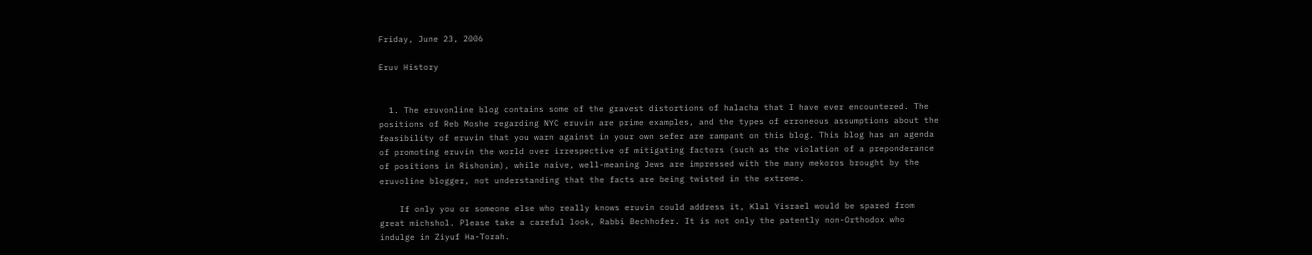Friday, June 23, 2006

Eruv History


  1. The eruvonline blog contains some of the gravest distortions of halacha that I have ever encountered. The positions of Reb Moshe regarding NYC eruvin are prime examples, and the types of erroneous assumptions about the feasibility of eruvin that you warn against in your own sefer are rampant on this blog. This blog has an agenda of promoting eruvin the world over irrespective of mitigating factors (such as the violation of a preponderance of positions in Rishonim), while naive, well-meaning Jews are impressed with the many mekoros brought by the eruvoline blogger, not understanding that the facts are being twisted in the extreme.

    If only you or someone else who really knows eruvin could address it, Klal Yisrael would be spared from great michshol. Please take a careful look, Rabbi Bechhofer. It is not only the patently non-Orthodox who indulge in Ziyuf Ha-Torah.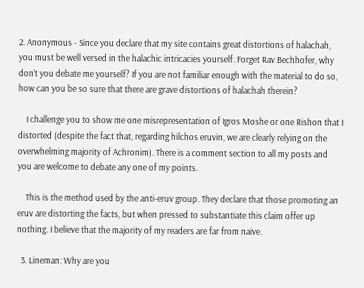2. Anonymous - Since you declare that my site contains great distortions of halachah, you must be well versed in the halachic intricacies yourself. Forget Rav Bechhofer, why don’t you debate me yourself? If you are not familiar enough with the material to do so, how can you be so sure that there are grave distortions of halachah therein?

    I challenge you to show me one misrepresentation of Igros Moshe or one Rishon that I distorted (despite the fact that, regarding hilchos eruvin, we are clearly relying on the overwhelming majority of Achronim). There is a comment section to all my posts and you are welcome to debate any one of my points.

    This is the method used by the anti-eruv group. They declare that those promoting an eruv are distorting the facts, but when pressed to substantiate this claim offer up nothing. I believe that the majority of my readers are far from naive.

  3. Lineman: Why are you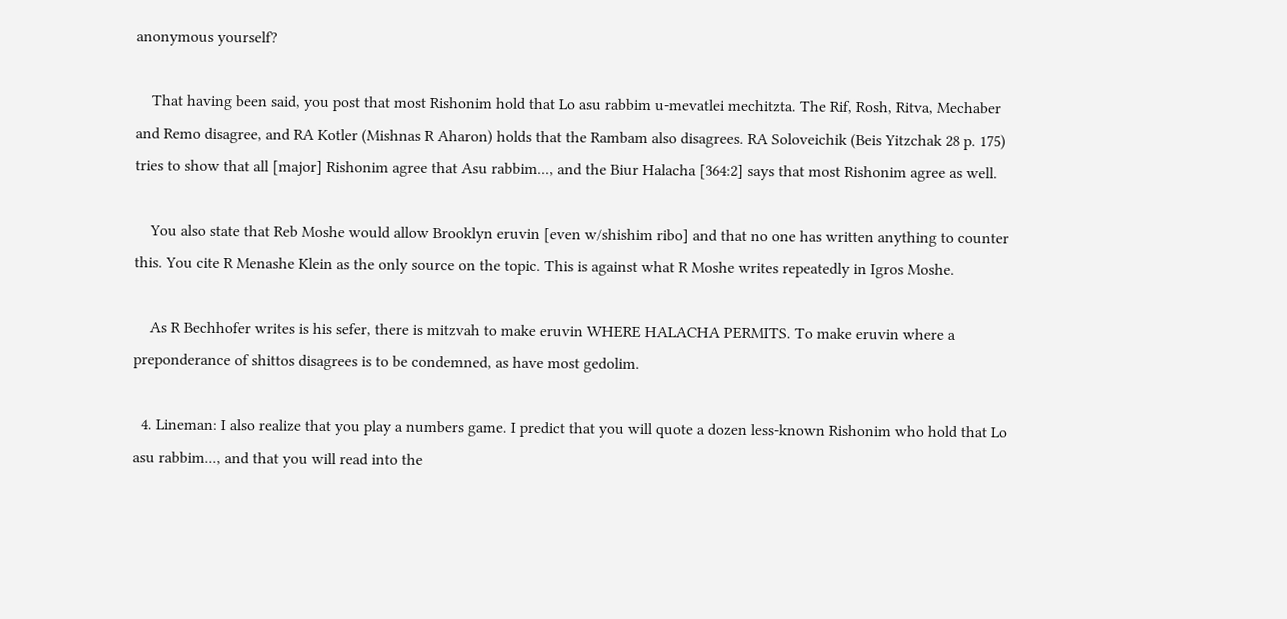anonymous yourself?

    That having been said, you post that most Rishonim hold that Lo asu rabbim u-mevatlei mechitzta. The Rif, Rosh, Ritva, Mechaber and Remo disagree, and RA Kotler (Mishnas R Aharon) holds that the Rambam also disagrees. RA Soloveichik (Beis Yitzchak 28 p. 175) tries to show that all [major] Rishonim agree that Asu rabbim..., and the Biur Halacha [364:2] says that most Rishonim agree as well.

    You also state that Reb Moshe would allow Brooklyn eruvin [even w/shishim ribo] and that no one has written anything to counter this. You cite R Menashe Klein as the only source on the topic. This is against what R Moshe writes repeatedly in Igros Moshe.

    As R Bechhofer writes is his sefer, there is mitzvah to make eruvin WHERE HALACHA PERMITS. To make eruvin where a preponderance of shittos disagrees is to be condemned, as have most gedolim.

  4. Lineman: I also realize that you play a numbers game. I predict that you will quote a dozen less-known Rishonim who hold that Lo asu rabbim..., and that you will read into the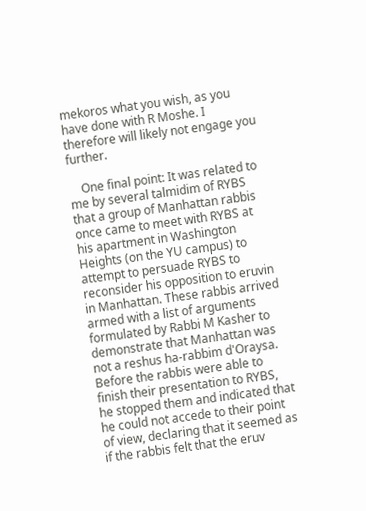mekoros what you wish, as you have done with R Moshe. I therefore will likely not engage you further.

    One final point: It was related to me by several talmidim of RYBS that a group of Manhattan rabbis once came to meet with RYBS at his apartment in Washington Heights (on the YU campus) to attempt to persuade RYBS to reconsider his opposition to eruvin in Manhattan. These rabbis arrived armed with a list of arguments formulated by Rabbi M Kasher to demonstrate that Manhattan was not a reshus ha-rabbim d'Oraysa. Before the rabbis were able to finish their presentation to RYBS, he stopped them and indicated that he could not accede to their point of view, declaring that it seemed as if the rabbis felt that the eruv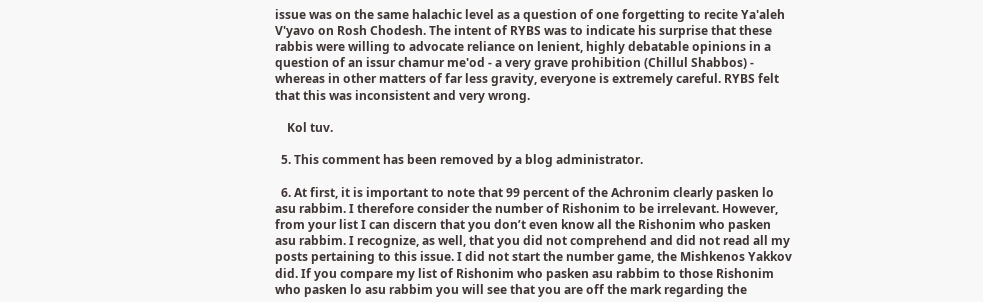issue was on the same halachic level as a question of one forgetting to recite Ya'aleh V'yavo on Rosh Chodesh. The intent of RYBS was to indicate his surprise that these rabbis were willing to advocate reliance on lenient, highly debatable opinions in a question of an issur chamur me'od - a very grave prohibition (Chillul Shabbos) - whereas in other matters of far less gravity, everyone is extremely careful. RYBS felt that this was inconsistent and very wrong.

    Kol tuv.

  5. This comment has been removed by a blog administrator.

  6. At first, it is important to note that 99 percent of the Achronim clearly pasken lo asu rabbim. I therefore consider the number of Rishonim to be irrelevant. However, from your list I can discern that you don’t even know all the Rishonim who pasken asu rabbim. I recognize, as well, that you did not comprehend and did not read all my posts pertaining to this issue. I did not start the number game, the Mishkenos Yakkov did. If you compare my list of Rishonim who pasken asu rabbim to those Rishonim who pasken lo asu rabbim you will see that you are off the mark regarding the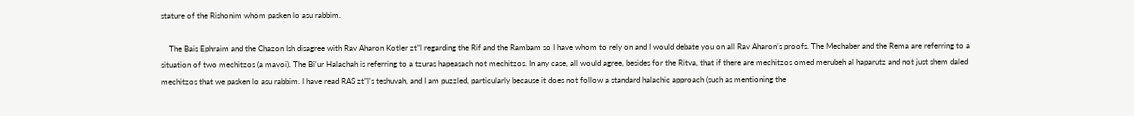stature of the Rishonim whom pasken lo asu rabbim.

    The Bais Ephraim and the Chazon Ish disagree with Rav Aharon Kotler zt”l regarding the Rif and the Rambam so I have whom to rely on and I would debate you on all Rav Aharon’s proofs. The Mechaber and the Rema are referring to a situation of two mechitzos (a mavoi). The Bi’ur Halachah is referring to a tzuras hapeasach not mechitzos. In any case, all would agree, besides for the Ritva, that if there are mechitzos omed merubeh al haparutz and not just shem daled mechitzos that we pasken lo asu rabbim. I have read RAS zt”l’s teshuvah, and I am puzzled, particularly because it does not follow a standard halachic approach (such as mentioning the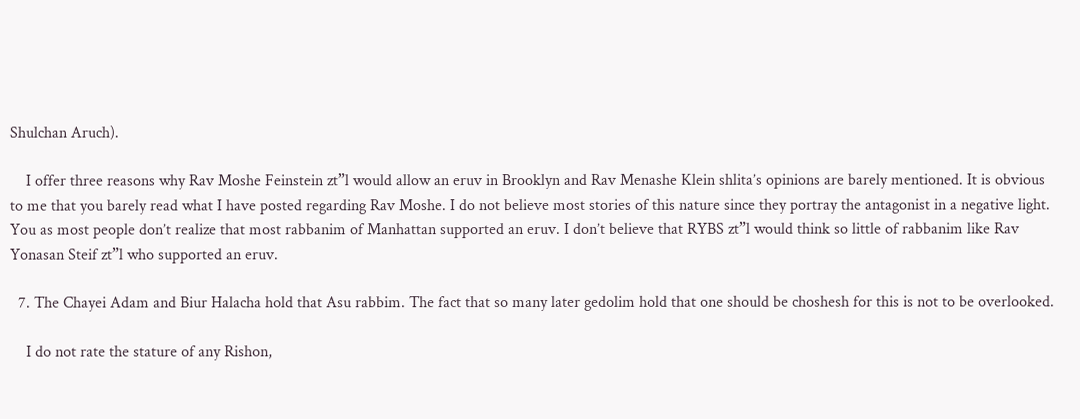Shulchan Aruch).

    I offer three reasons why Rav Moshe Feinstein zt”l would allow an eruv in Brooklyn and Rav Menashe Klein shlita’s opinions are barely mentioned. It is obvious to me that you barely read what I have posted regarding Rav Moshe. I do not believe most stories of this nature since they portray the antagonist in a negative light. You as most people don’t realize that most rabbanim of Manhattan supported an eruv. I don’t believe that RYBS zt”l would think so little of rabbanim like Rav Yonasan Steif zt”l who supported an eruv.

  7. The Chayei Adam and Biur Halacha hold that Asu rabbim. The fact that so many later gedolim hold that one should be choshesh for this is not to be overlooked.

    I do not rate the stature of any Rishon,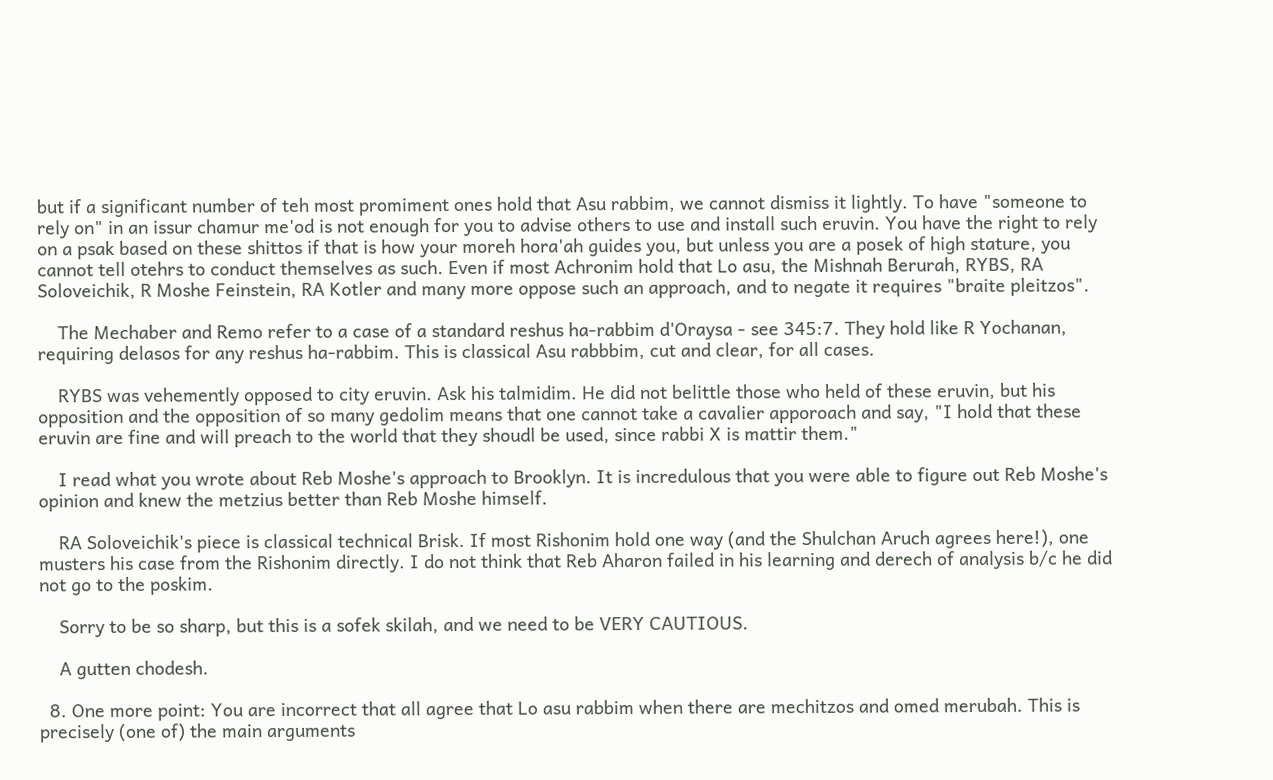but if a significant number of teh most promiment ones hold that Asu rabbim, we cannot dismiss it lightly. To have "someone to rely on" in an issur chamur me'od is not enough for you to advise others to use and install such eruvin. You have the right to rely on a psak based on these shittos if that is how your moreh hora'ah guides you, but unless you are a posek of high stature, you cannot tell otehrs to conduct themselves as such. Even if most Achronim hold that Lo asu, the Mishnah Berurah, RYBS, RA Soloveichik, R Moshe Feinstein, RA Kotler and many more oppose such an approach, and to negate it requires "braite pleitzos".

    The Mechaber and Remo refer to a case of a standard reshus ha-rabbim d'Oraysa - see 345:7. They hold like R Yochanan, requiring delasos for any reshus ha-rabbim. This is classical Asu rabbbim, cut and clear, for all cases.

    RYBS was vehemently opposed to city eruvin. Ask his talmidim. He did not belittle those who held of these eruvin, but his opposition and the opposition of so many gedolim means that one cannot take a cavalier apporoach and say, "I hold that these eruvin are fine and will preach to the world that they shoudl be used, since rabbi X is mattir them."

    I read what you wrote about Reb Moshe's approach to Brooklyn. It is incredulous that you were able to figure out Reb Moshe's opinion and knew the metzius better than Reb Moshe himself.

    RA Soloveichik's piece is classical technical Brisk. If most Rishonim hold one way (and the Shulchan Aruch agrees here!), one musters his case from the Rishonim directly. I do not think that Reb Aharon failed in his learning and derech of analysis b/c he did not go to the poskim.

    Sorry to be so sharp, but this is a sofek skilah, and we need to be VERY CAUTIOUS.

    A gutten chodesh.

  8. One more point: You are incorrect that all agree that Lo asu rabbim when there are mechitzos and omed merubah. This is precisely (one of) the main arguments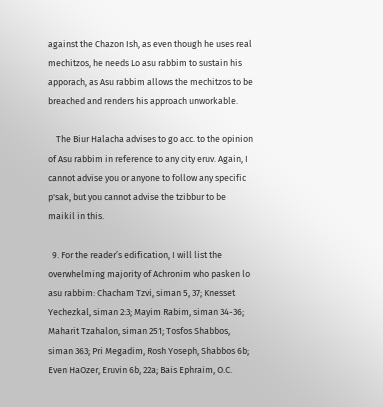against the Chazon Ish, as even though he uses real mechitzos, he needs Lo asu rabbim to sustain his apporach, as Asu rabbim allows the mechitzos to be breached and renders his approach unworkable.

    The Biur Halacha advises to go acc. to the opinion of Asu rabbim in reference to any city eruv. Again, I cannot advise you or anyone to follow any specific p'sak, but you cannot advise the tzibbur to be maikil in this.

  9. For the reader’s edification, I will list the overwhelming majority of Achronim who pasken lo asu rabbim: Chacham Tzvi, siman 5, 37; Knesset Yechezkal, siman 2:3; Mayim Rabim, siman 34-36; Maharit Tzahalon, siman 251; Tosfos Shabbos, siman 363; Pri Megadim, Rosh Yoseph, Shabbos 6b; Even HaOzer, Eruvin 6b, 22a; Bais Ephraim, O.C.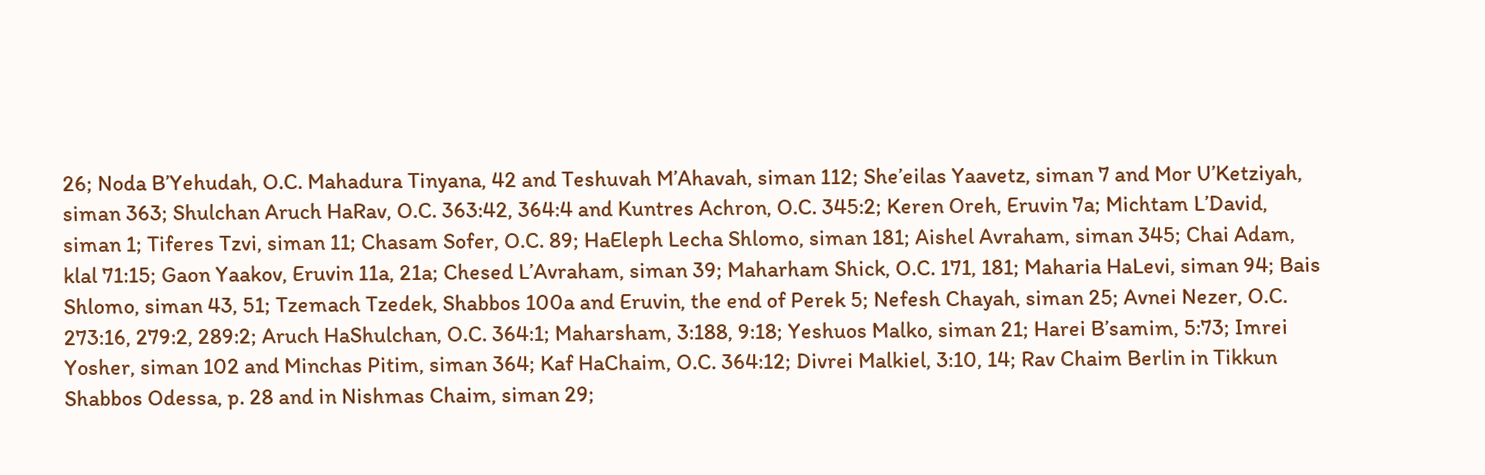26; Noda B’Yehudah, O.C. Mahadura Tinyana, 42 and Teshuvah M’Ahavah, siman 112; She’eilas Yaavetz, siman 7 and Mor U’Ketziyah, siman 363; Shulchan Aruch HaRav, O.C. 363:42, 364:4 and Kuntres Achron, O.C. 345:2; Keren Oreh, Eruvin 7a; Michtam L’David, siman 1; Tiferes Tzvi, siman 11; Chasam Sofer, O.C. 89; HaEleph Lecha Shlomo, siman 181; Aishel Avraham, siman 345; Chai Adam, klal 71:15; Gaon Yaakov, Eruvin 11a, 21a; Chesed L’Avraham, siman 39; Maharham Shick, O.C. 171, 181; Maharia HaLevi, siman 94; Bais Shlomo, siman 43, 51; Tzemach Tzedek, Shabbos 100a and Eruvin, the end of Perek 5; Nefesh Chayah, siman 25; Avnei Nezer, O.C. 273:16, 279:2, 289:2; Aruch HaShulchan, O.C. 364:1; Maharsham, 3:188, 9:18; Yeshuos Malko, siman 21; Harei B’samim, 5:73; Imrei Yosher, siman 102 and Minchas Pitim, siman 364; Kaf HaChaim, O.C. 364:12; Divrei Malkiel, 3:10, 14; Rav Chaim Berlin in Tikkun Shabbos Odessa, p. 28 and in Nishmas Chaim, siman 29;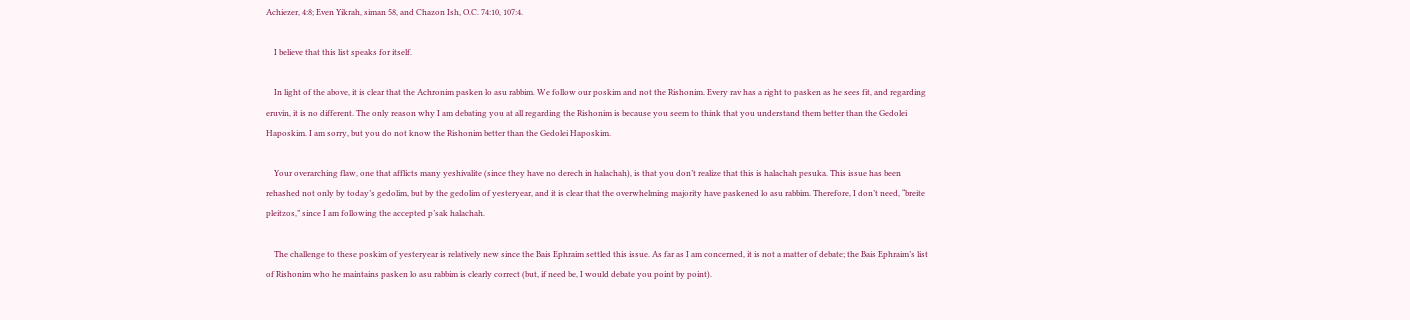Achiezer, 4:8; Even Yikrah, siman 58, and Chazon Ish, O.C. 74:10, 107:4.

    I believe that this list speaks for itself.

    In light of the above, it is clear that the Achronim pasken lo asu rabbim. We follow our poskim and not the Rishonim. Every rav has a right to pasken as he sees fit, and regarding eruvin, it is no different. The only reason why I am debating you at all regarding the Rishonim is because you seem to think that you understand them better than the Gedolei Haposkim. I am sorry, but you do not know the Rishonim better than the Gedolei Haposkim.

    Your overarching flaw, one that afflicts many yeshivalite (since they have no derech in halachah), is that you don’t realize that this is halachah pesuka. This issue has been rehashed not only by today’s gedolim, but by the gedolim of yesteryear, and it is clear that the overwhelming majority have paskened lo asu rabbim. Therefore, I don’t need, “breite pleitzos,” since I am following the accepted p’sak halachah.

    The challenge to these poskim of yesteryear is relatively new since the Bais Ephraim settled this issue. As far as I am concerned, it is not a matter of debate; the Bais Ephraim’s list of Rishonim who he maintains pasken lo asu rabbim is clearly correct (but, if need be, I would debate you point by point).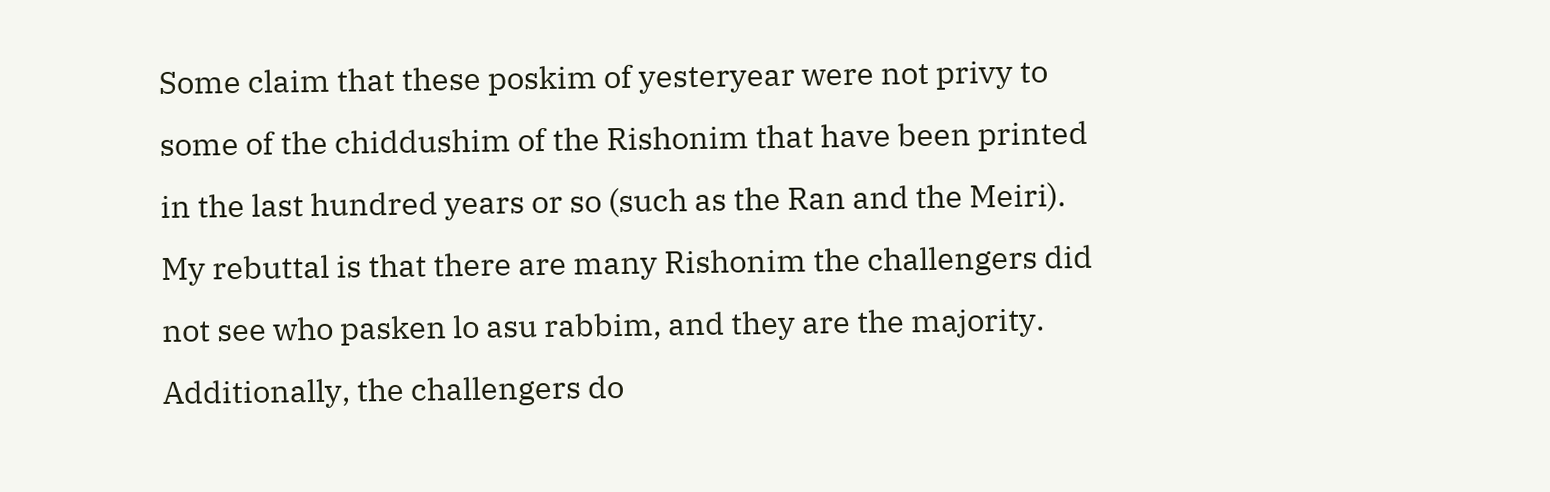Some claim that these poskim of yesteryear were not privy to some of the chiddushim of the Rishonim that have been printed in the last hundred years or so (such as the Ran and the Meiri). My rebuttal is that there are many Rishonim the challengers did not see who pasken lo asu rabbim, and they are the majority. Additionally, the challengers do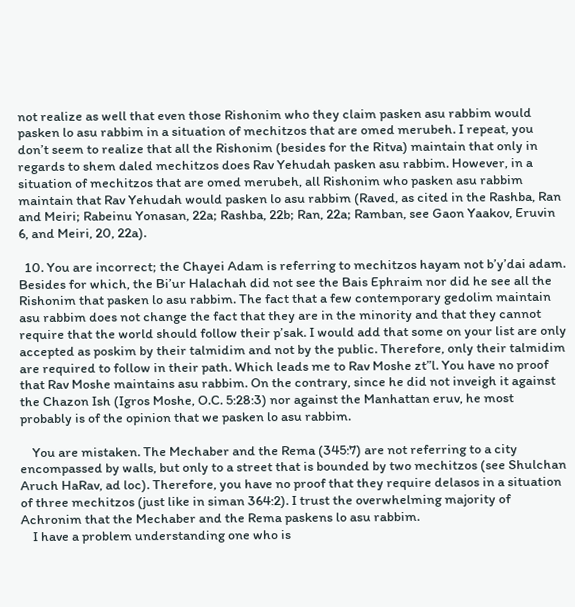not realize as well that even those Rishonim who they claim pasken asu rabbim would pasken lo asu rabbim in a situation of mechitzos that are omed merubeh. I repeat, you don’t seem to realize that all the Rishonim (besides for the Ritva) maintain that only in regards to shem daled mechitzos does Rav Yehudah pasken asu rabbim. However, in a situation of mechitzos that are omed merubeh, all Rishonim who pasken asu rabbim maintain that Rav Yehudah would pasken lo asu rabbim (Raved, as cited in the Rashba, Ran and Meiri; Rabeinu Yonasan, 22a; Rashba, 22b; Ran, 22a; Ramban, see Gaon Yaakov, Eruvin 6, and Meiri, 20, 22a).

  10. You are incorrect; the Chayei Adam is referring to mechitzos hayam not b’y’dai adam. Besides for which, the Bi’ur Halachah did not see the Bais Ephraim nor did he see all the Rishonim that pasken lo asu rabbim. The fact that a few contemporary gedolim maintain asu rabbim does not change the fact that they are in the minority and that they cannot require that the world should follow their p’sak. I would add that some on your list are only accepted as poskim by their talmidim and not by the public. Therefore, only their talmidim are required to follow in their path. Which leads me to Rav Moshe zt”l. You have no proof that Rav Moshe maintains asu rabbim. On the contrary, since he did not inveigh it against the Chazon Ish (Igros Moshe, O.C. 5:28:3) nor against the Manhattan eruv, he most probably is of the opinion that we pasken lo asu rabbim.

    You are mistaken. The Mechaber and the Rema (345:7) are not referring to a city encompassed by walls, but only to a street that is bounded by two mechitzos (see Shulchan Aruch HaRav, ad loc). Therefore, you have no proof that they require delasos in a situation of three mechitzos (just like in siman 364:2). I trust the overwhelming majority of Achronim that the Mechaber and the Rema paskens lo asu rabbim.
    I have a problem understanding one who is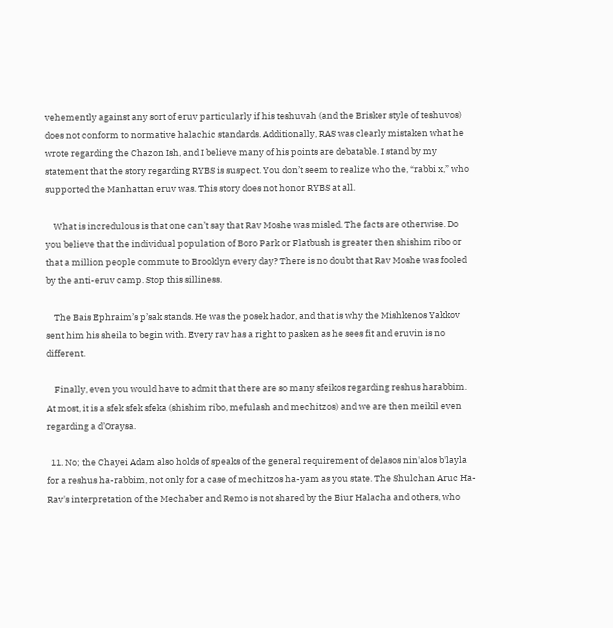vehemently against any sort of eruv particularly if his teshuvah (and the Brisker style of teshuvos) does not conform to normative halachic standards. Additionally, RAS was clearly mistaken what he wrote regarding the Chazon Ish, and I believe many of his points are debatable. I stand by my statement that the story regarding RYBS is suspect. You don’t seem to realize who the, “rabbi x,” who supported the Manhattan eruv was. This story does not honor RYBS at all.

    What is incredulous is that one can’t say that Rav Moshe was misled. The facts are otherwise. Do you believe that the individual population of Boro Park or Flatbush is greater then shishim ribo or that a million people commute to Brooklyn every day? There is no doubt that Rav Moshe was fooled by the anti-eruv camp. Stop this silliness.

    The Bais Ephraim’s p’sak stands. He was the posek hador, and that is why the Mishkenos Yakkov sent him his sheila to begin with. Every rav has a right to pasken as he sees fit and eruvin is no different.

    Finally, even you would have to admit that there are so many sfeikos regarding reshus harabbim. At most, it is a sfek sfek sfeka (shishim ribo, mefulash and mechitzos) and we are then meikil even regarding a d’Oraysa.

  11. No; the Chayei Adam also holds of speaks of the general requirement of delasos nin'alos b'layla for a reshus ha-rabbim, not only for a case of mechitzos ha-yam as you state. The Shulchan Aruc Ha-Rav's interpretation of the Mechaber and Remo is not shared by the Biur Halacha and others, who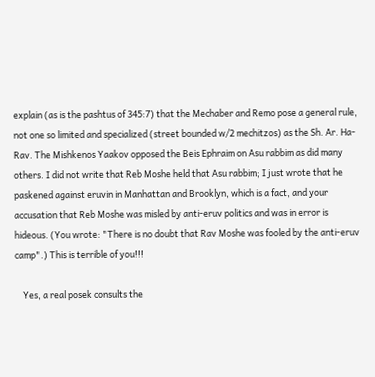explain (as is the pashtus of 345:7) that the Mechaber and Remo pose a general rule, not one so limited and specialized (street bounded w/2 mechitzos) as the Sh. Ar. Ha-Rav. The Mishkenos Yaakov opposed the Beis Ephraim on Asu rabbim as did many others. I did not write that Reb Moshe held that Asu rabbim; I just wrote that he paskened against eruvin in Manhattan and Brooklyn, which is a fact, and your accusation that Reb Moshe was misled by anti-eruv politics and was in error is hideous. (You wrote: "There is no doubt that Rav Moshe was fooled by the anti-eruv camp".) This is terrible of you!!!

    Yes, a real posek consults the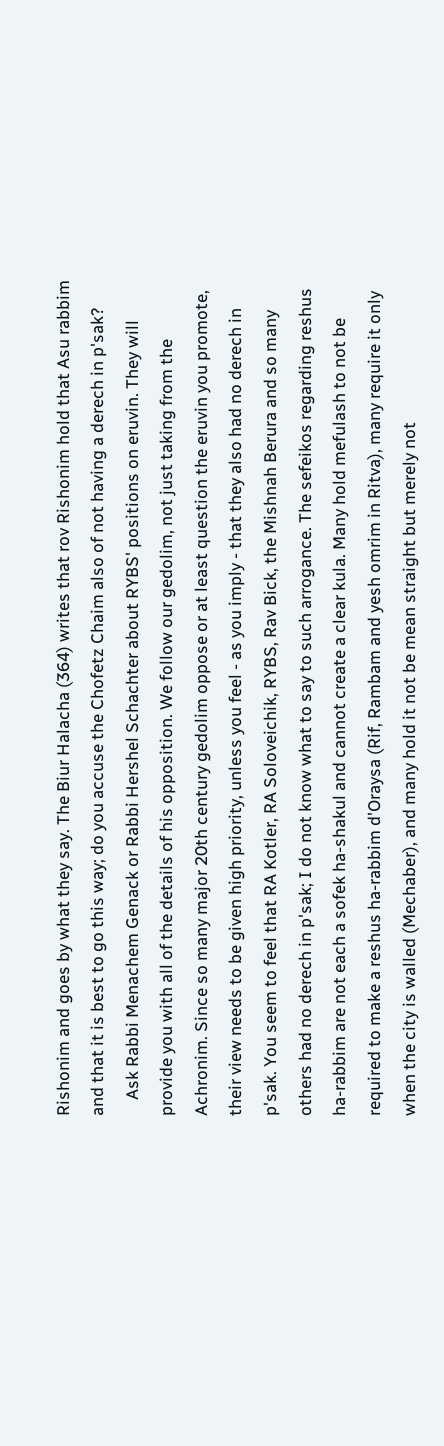Rishonim and goes by what they say. The Biur Halacha (364) writes that rov Rishonim hold that Asu rabbim and that it is best to go this way; do you accuse the Chofetz Chaim also of not having a derech in p'sak?
    Ask Rabbi Menachem Genack or Rabbi Hershel Schachter about RYBS' positions on eruvin. They will provide you with all of the details of his opposition. We follow our gedolim, not just taking from the Achronim. Since so many major 20th century gedolim oppose or at least question the eruvin you promote, their view needs to be given high priority, unless you feel - as you imply - that they also had no derech in p'sak. You seem to feel that RA Kotler, RA Soloveichik, RYBS, Rav Bick, the Mishnah Berura and so many others had no derech in p'sak; I do not know what to say to such arrogance. The sefeikos regarding reshus ha-rabbim are not each a sofek ha-shakul and cannot create a clear kula. Many hold mefulash to not be required to make a reshus ha-rabbim d'Oraysa (Rif, Rambam and yesh omrim in Ritva), many require it only when the city is walled (Mechaber), and many hold it not be mean straight but merely not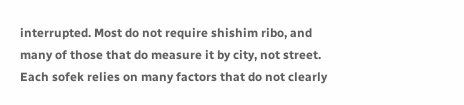interrupted. Most do not require shishim ribo, and many of those that do measure it by city, not street. Each sofek relies on many factors that do not clearly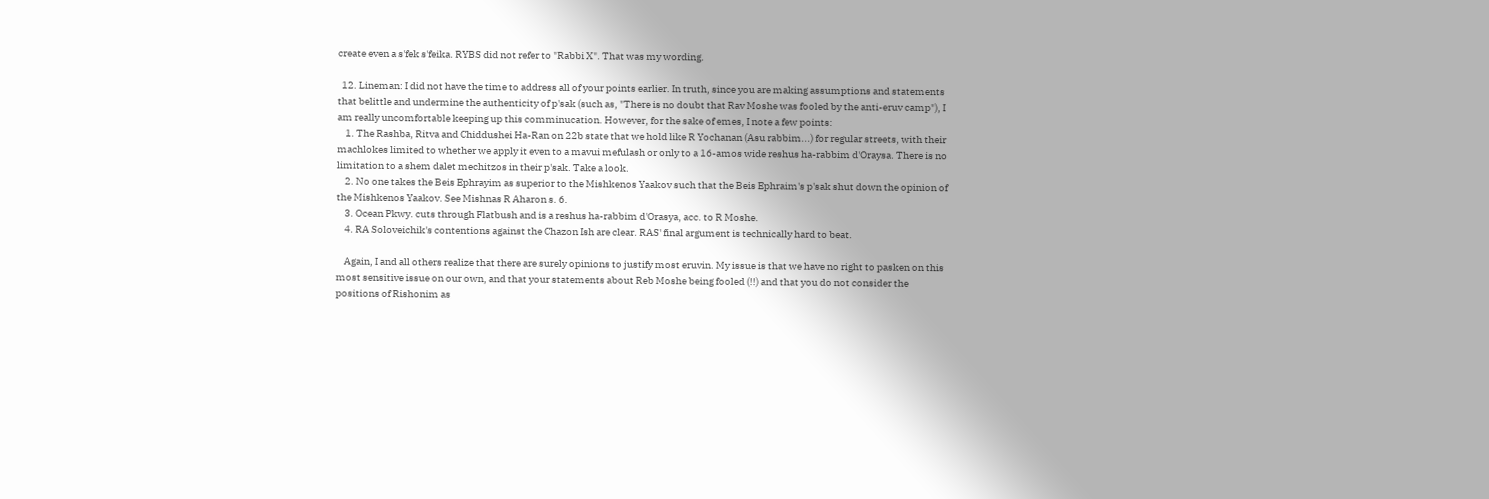create even a s'fek s'feika. RYBS did not refer to "Rabbi X". That was my wording.

  12. Lineman: I did not have the time to address all of your points earlier. In truth, since you are making assumptions and statements that belittle and undermine the authenticity of p'sak (such as, "There is no doubt that Rav Moshe was fooled by the anti-eruv camp"), I am really uncomfortable keeping up this comminucation. However, for the sake of emes, I note a few points:
    1. The Rashba, Ritva and Chiddushei Ha-Ran on 22b state that we hold like R Yochanan (Asu rabbim...) for regular streets, with their machlokes limited to whether we apply it even to a mavui mefulash or only to a 16-amos wide reshus ha-rabbim d'Oraysa. There is no limitation to a shem dalet mechitzos in their p'sak. Take a look.
    2. No one takes the Beis Ephrayim as superior to the Mishkenos Yaakov such that the Beis Ephraim's p'sak shut down the opinion of the Mishkenos Yaakov. See Mishnas R Aharon s. 6.
    3. Ocean Pkwy. cuts through Flatbush and is a reshus ha-rabbim d'Orasya, acc. to R Moshe.
    4. RA Soloveichik's contentions against the Chazon Ish are clear. RAS' final argument is technically hard to beat.

    Again, I and all others realize that there are surely opinions to justify most eruvin. My issue is that we have no right to pasken on this most sensitive issue on our own, and that your statements about Reb Moshe being fooled (!!) and that you do not consider the positions of Rishonim as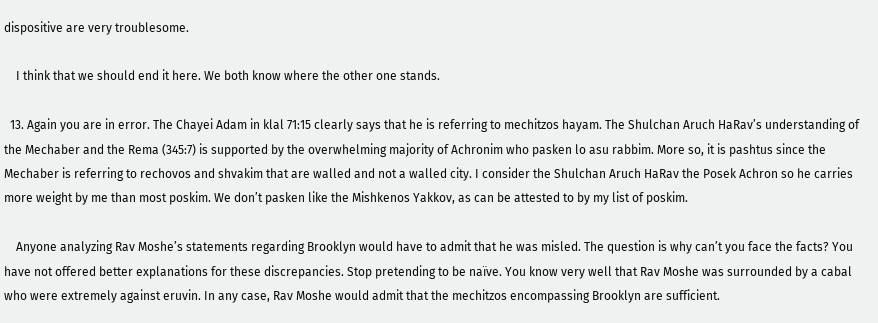dispositive are very troublesome.

    I think that we should end it here. We both know where the other one stands.

  13. Again you are in error. The Chayei Adam in klal 71:15 clearly says that he is referring to mechitzos hayam. The Shulchan Aruch HaRav’s understanding of the Mechaber and the Rema (345:7) is supported by the overwhelming majority of Achronim who pasken lo asu rabbim. More so, it is pashtus since the Mechaber is referring to rechovos and shvakim that are walled and not a walled city. I consider the Shulchan Aruch HaRav the Posek Achron so he carries more weight by me than most poskim. We don’t pasken like the Mishkenos Yakkov, as can be attested to by my list of poskim.

    Anyone analyzing Rav Moshe’s statements regarding Brooklyn would have to admit that he was misled. The question is why can’t you face the facts? You have not offered better explanations for these discrepancies. Stop pretending to be naïve. You know very well that Rav Moshe was surrounded by a cabal who were extremely against eruvin. In any case, Rav Moshe would admit that the mechitzos encompassing Brooklyn are sufficient.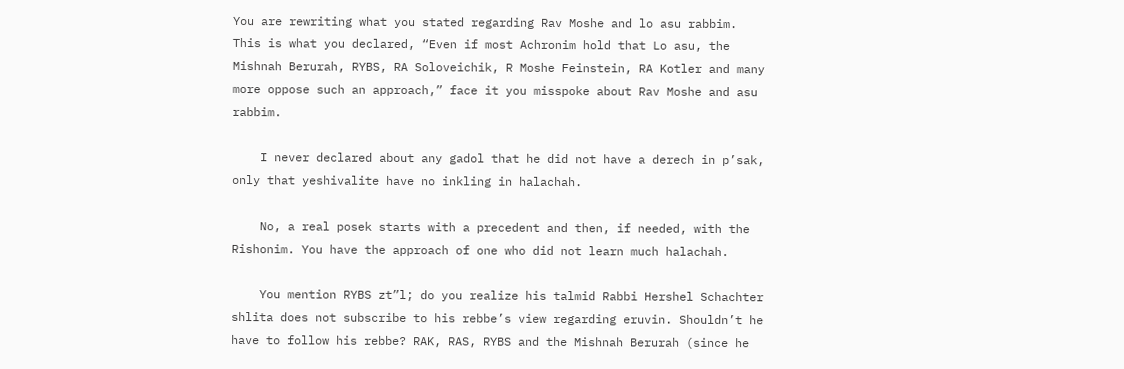You are rewriting what you stated regarding Rav Moshe and lo asu rabbim. This is what you declared, “Even if most Achronim hold that Lo asu, the Mishnah Berurah, RYBS, RA Soloveichik, R Moshe Feinstein, RA Kotler and many more oppose such an approach,” face it you misspoke about Rav Moshe and asu rabbim.

    I never declared about any gadol that he did not have a derech in p’sak, only that yeshivalite have no inkling in halachah.

    No, a real posek starts with a precedent and then, if needed, with the Rishonim. You have the approach of one who did not learn much halachah.

    You mention RYBS zt”l; do you realize his talmid Rabbi Hershel Schachter shlita does not subscribe to his rebbe’s view regarding eruvin. Shouldn’t he have to follow his rebbe? RAK, RAS, RYBS and the Mishnah Berurah (since he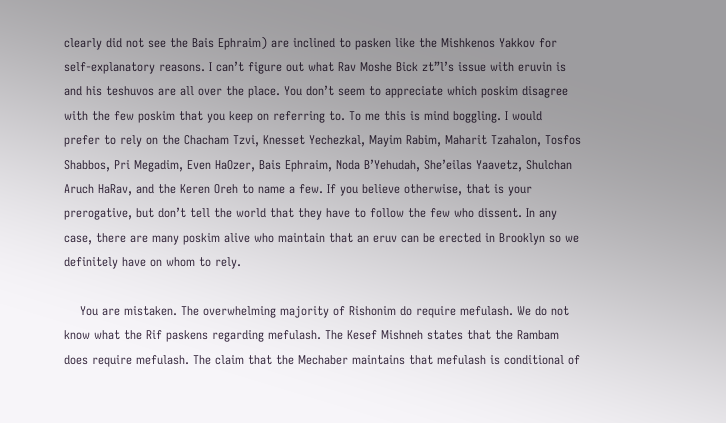clearly did not see the Bais Ephraim) are inclined to pasken like the Mishkenos Yakkov for self-explanatory reasons. I can’t figure out what Rav Moshe Bick zt”l’s issue with eruvin is and his teshuvos are all over the place. You don’t seem to appreciate which poskim disagree with the few poskim that you keep on referring to. To me this is mind boggling. I would prefer to rely on the Chacham Tzvi, Knesset Yechezkal, Mayim Rabim, Maharit Tzahalon, Tosfos Shabbos, Pri Megadim, Even HaOzer, Bais Ephraim, Noda B’Yehudah, She’eilas Yaavetz, Shulchan Aruch HaRav, and the Keren Oreh to name a few. If you believe otherwise, that is your prerogative, but don’t tell the world that they have to follow the few who dissent. In any case, there are many poskim alive who maintain that an eruv can be erected in Brooklyn so we definitely have on whom to rely.

    You are mistaken. The overwhelming majority of Rishonim do require mefulash. We do not know what the Rif paskens regarding mefulash. The Kesef Mishneh states that the Rambam does require mefulash. The claim that the Mechaber maintains that mefulash is conditional of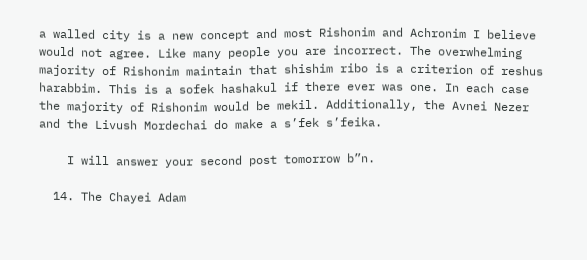a walled city is a new concept and most Rishonim and Achronim I believe would not agree. Like many people you are incorrect. The overwhelming majority of Rishonim maintain that shishim ribo is a criterion of reshus harabbim. This is a sofek hashakul if there ever was one. In each case the majority of Rishonim would be mekil. Additionally, the Avnei Nezer and the Livush Mordechai do make a s’fek s’feika.

    I will answer your second post tomorrow b”n.

  14. The Chayei Adam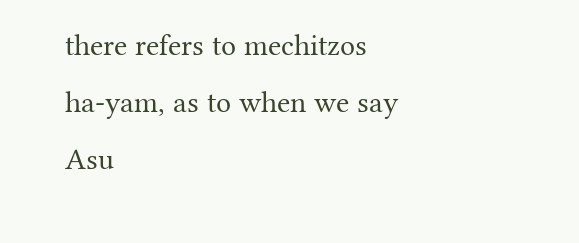there refers to mechitzos ha-yam, as to when we say Asu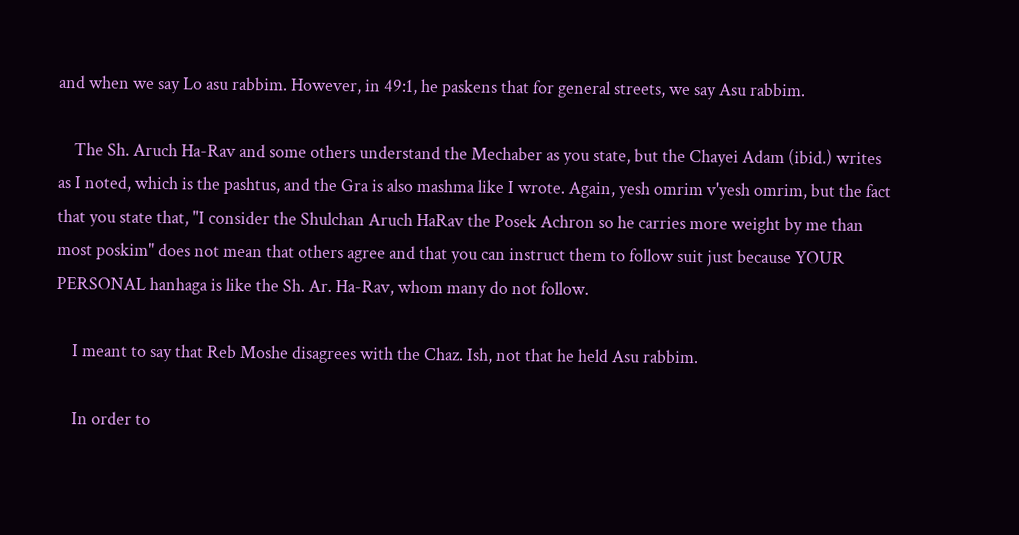and when we say Lo asu rabbim. However, in 49:1, he paskens that for general streets, we say Asu rabbim.

    The Sh. Aruch Ha-Rav and some others understand the Mechaber as you state, but the Chayei Adam (ibid.) writes as I noted, which is the pashtus, and the Gra is also mashma like I wrote. Again, yesh omrim v'yesh omrim, but the fact that you state that, "I consider the Shulchan Aruch HaRav the Posek Achron so he carries more weight by me than most poskim" does not mean that others agree and that you can instruct them to follow suit just because YOUR PERSONAL hanhaga is like the Sh. Ar. Ha-Rav, whom many do not follow.

    I meant to say that Reb Moshe disagrees with the Chaz. Ish, not that he held Asu rabbim.

    In order to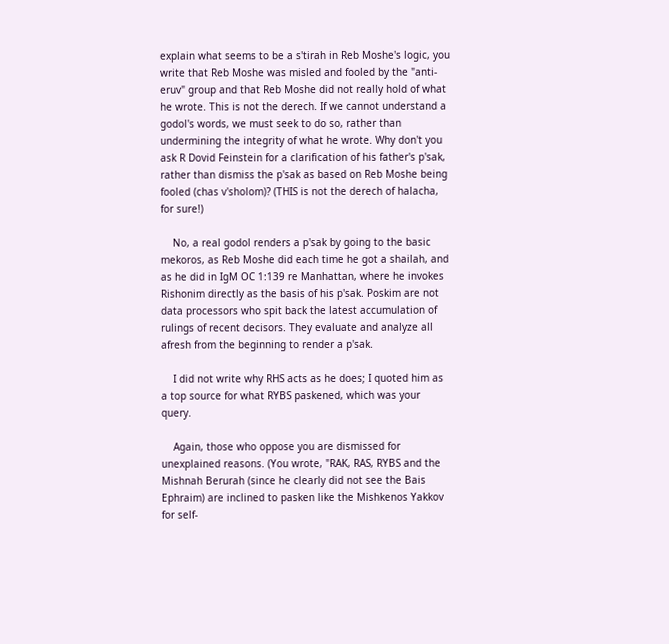explain what seems to be a s'tirah in Reb Moshe's logic, you write that Reb Moshe was misled and fooled by the "anti-eruv" group and that Reb Moshe did not really hold of what he wrote. This is not the derech. If we cannot understand a godol's words, we must seek to do so, rather than undermining the integrity of what he wrote. Why don't you ask R Dovid Feinstein for a clarification of his father's p'sak, rather than dismiss the p'sak as based on Reb Moshe being fooled (chas v'sholom)? (THIS is not the derech of halacha, for sure!)

    No, a real godol renders a p'sak by going to the basic mekoros, as Reb Moshe did each time he got a shailah, and as he did in IgM OC 1:139 re Manhattan, where he invokes Rishonim directly as the basis of his p'sak. Poskim are not data processors who spit back the latest accumulation of rulings of recent decisors. They evaluate and analyze all afresh from the beginning to render a p'sak.

    I did not write why RHS acts as he does; I quoted him as a top source for what RYBS paskened, which was your query.

    Again, those who oppose you are dismissed for unexplained reasons. (You wrote, "RAK, RAS, RYBS and the Mishnah Berurah (since he clearly did not see the Bais Ephraim) are inclined to pasken like the Mishkenos Yakkov for self-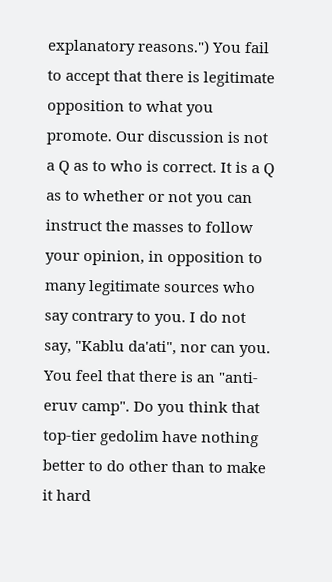explanatory reasons.") You fail to accept that there is legitimate opposition to what you promote. Our discussion is not a Q as to who is correct. It is a Q as to whether or not you can instruct the masses to follow your opinion, in opposition to many legitimate sources who say contrary to you. I do not say, "Kablu da'ati", nor can you. You feel that there is an "anti-eruv camp". Do you think that top-tier gedolim have nothing better to do other than to make it hard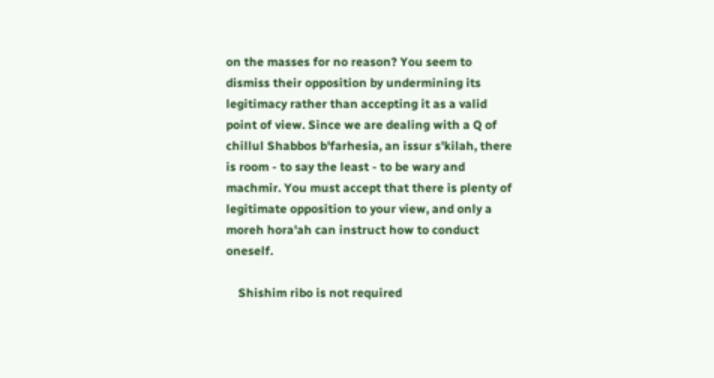on the masses for no reason? You seem to dismiss their opposition by undermining its legitimacy rather than accepting it as a valid point of view. Since we are dealing with a Q of chillul Shabbos b'farhesia, an issur s'kilah, there is room - to say the least - to be wary and machmir. You must accept that there is plenty of legitimate opposition to your view, and only a moreh hora'ah can instruct how to conduct oneself.

    Shishim ribo is not required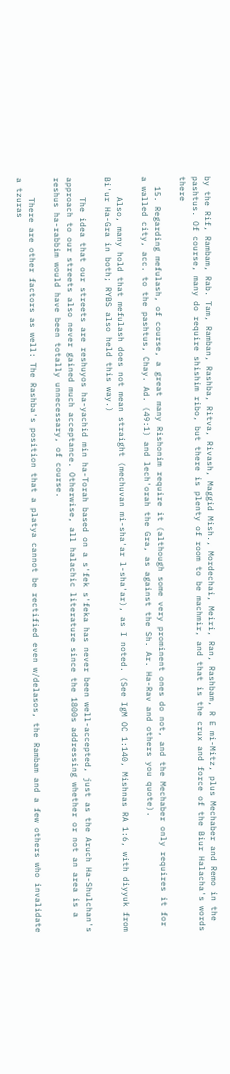by the Rif, Rambam, Rab. Tam, Ramban, Rashba, Ritva, Rivash, Maggid Mish., Mordechai, Meiri, Ran, Rashbam, R E mi-Mitz, plus Mechaber and Remo in the pashtus. Of course, many do require shishim ribo, but there is plenty of room to be machmir, and that is the crux and force of the Biur Halacha's words there

  15. Regarding mefulash, of course, a great many Rishonim require it (although some very prominent ones do not, and the Mechaber only requires it for a walled city, acc. to the pashtus, Chay. Ad. (49:1) and lech'orah the Gra, as against the Sh. Ar. Ha-Rav and others you quote).

    Also, many hold that mefulash does not mean straight (mechuvan mi-sha'ar l-sha'ar), as I noted. (See IgM OC 1:140, Mishnas RA 1:6, with diyyuk from Bi'ur Ha-Gra in both; RYBS also held this way.)

    The idea that our streets are reshuyos ha-yachid min ha-Torah based on a s'fek s'feka has never been well-accepted, just as the Aruch Ha-Shulchan's approach to our streets also never gained much acceptance. Otherwise, all halachic literature since the 1800s addressing whether or not an area is a reshus ha-rabbim would have been totally unnecessary, of course.

    There are other factors as well: The Rashba's position that a platya cannot be rectified even w/delasos, the Rambam and a few others who invalidate a tzuras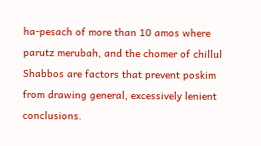ha-pesach of more than 10 amos where parutz merubah, and the chomer of chillul Shabbos are factors that prevent poskim from drawing general, excessively lenient conclusions.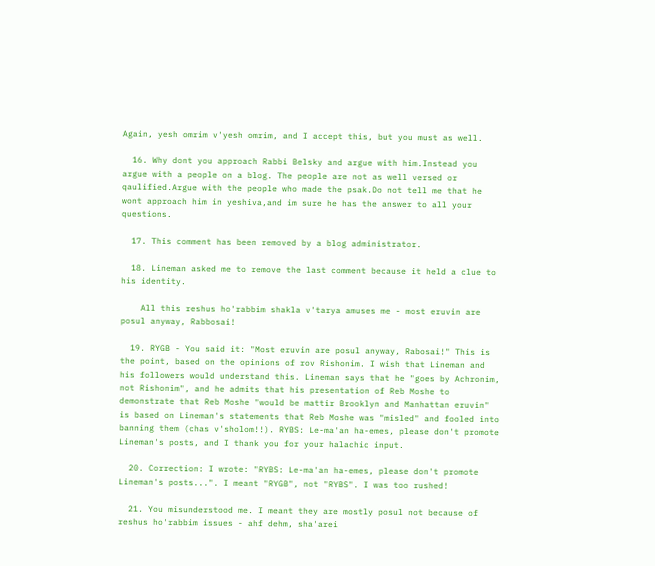Again, yesh omrim v'yesh omrim, and I accept this, but you must as well.

  16. Why dont you approach Rabbi Belsky and argue with him.Instead you argue with a people on a blog. The people are not as well versed or qaulified.Argue with the people who made the psak.Do not tell me that he wont approach him in yeshiva,and im sure he has the answer to all your questions.

  17. This comment has been removed by a blog administrator.

  18. Lineman asked me to remove the last comment because it held a clue to his identity.

    All this reshus ho'rabbim shakla v'tarya amuses me - most eruvin are posul anyway, Rabbosai!

  19. RYGB - You said it: "Most eruvin are posul anyway, Rabosai!" This is the point, based on the opinions of rov Rishonim. I wish that Lineman and his followers would understand this. Lineman says that he "goes by Achronim, not Rishonim", and he admits that his presentation of Reb Moshe to demonstrate that Reb Moshe "would be mattir Brooklyn and Manhattan eruvin" is based on Lineman's statements that Reb Moshe was "misled" and fooled into banning them (chas v'sholom!!). RYBS: Le-ma'an ha-emes, please don't promote Lineman's posts, and I thank you for your halachic input.

  20. Correction: I wrote: "RYBS: Le-ma'an ha-emes, please don't promote Lineman's posts...". I meant "RYGB", not "RYBS". I was too rushed!

  21. You misunderstood me. I meant they are mostly posul not because of reshus ho'rabbim issues - ahf dehm, sha'arei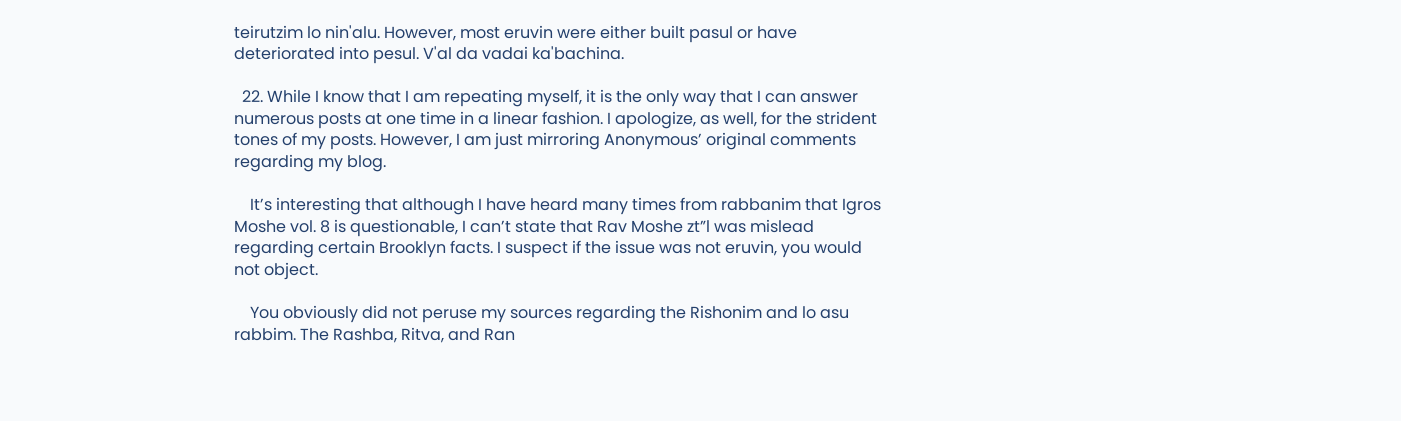teirutzim lo nin'alu. However, most eruvin were either built pasul or have deteriorated into pesul. V'al da vadai ka'bachina.

  22. While I know that I am repeating myself, it is the only way that I can answer numerous posts at one time in a linear fashion. I apologize, as well, for the strident tones of my posts. However, I am just mirroring Anonymous’ original comments regarding my blog.

    It’s interesting that although I have heard many times from rabbanim that Igros Moshe vol. 8 is questionable, I can’t state that Rav Moshe zt”l was mislead regarding certain Brooklyn facts. I suspect if the issue was not eruvin, you would not object.

    You obviously did not peruse my sources regarding the Rishonim and lo asu rabbim. The Rashba, Ritva, and Ran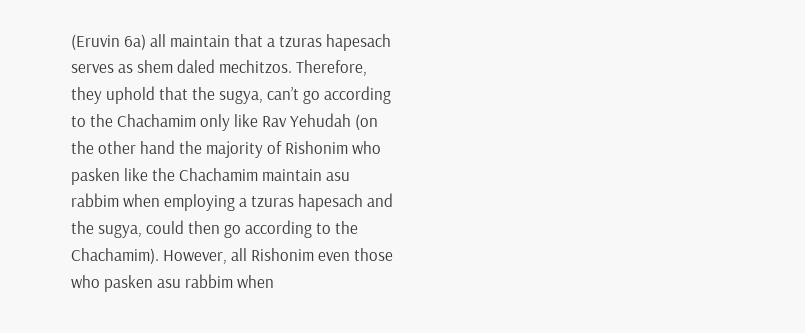(Eruvin 6a) all maintain that a tzuras hapesach serves as shem daled mechitzos. Therefore, they uphold that the sugya, can’t go according to the Chachamim only like Rav Yehudah (on the other hand the majority of Rishonim who pasken like the Chachamim maintain asu rabbim when employing a tzuras hapesach and the sugya, could then go according to the Chachamim). However, all Rishonim even those who pasken asu rabbim when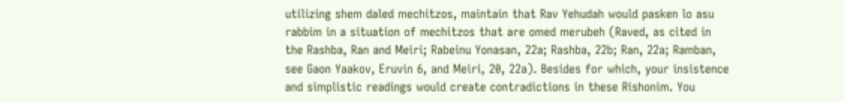utilizing shem daled mechitzos, maintain that Rav Yehudah would pasken lo asu rabbim in a situation of mechitzos that are omed merubeh (Raved, as cited in the Rashba, Ran and Meiri; Rabeinu Yonasan, 22a; Rashba, 22b; Ran, 22a; Ramban, see Gaon Yaakov, Eruvin 6, and Meiri, 20, 22a). Besides for which, your insistence and simplistic readings would create contradictions in these Rishonim. You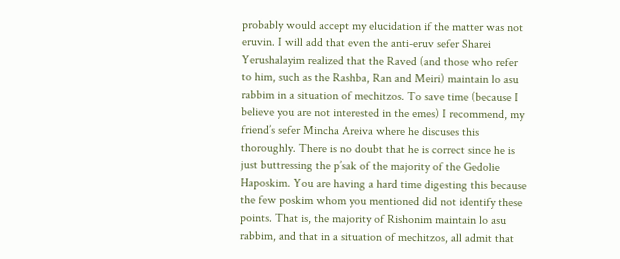probably would accept my elucidation if the matter was not eruvin. I will add that even the anti-eruv sefer Sharei Yerushalayim realized that the Raved (and those who refer to him, such as the Rashba, Ran and Meiri) maintain lo asu rabbim in a situation of mechitzos. To save time (because I believe you are not interested in the emes) I recommend, my friend’s sefer Mincha Areiva where he discuses this thoroughly. There is no doubt that he is correct since he is just buttressing the p’sak of the majority of the Gedolie Haposkim. You are having a hard time digesting this because the few poskim whom you mentioned did not identify these points. That is, the majority of Rishonim maintain lo asu rabbim, and that in a situation of mechitzos, all admit that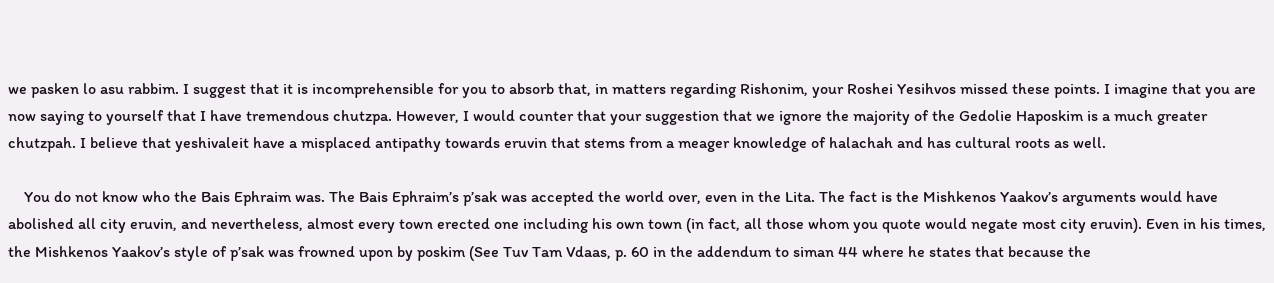we pasken lo asu rabbim. I suggest that it is incomprehensible for you to absorb that, in matters regarding Rishonim, your Roshei Yesihvos missed these points. I imagine that you are now saying to yourself that I have tremendous chutzpa. However, I would counter that your suggestion that we ignore the majority of the Gedolie Haposkim is a much greater chutzpah. I believe that yeshivaleit have a misplaced antipathy towards eruvin that stems from a meager knowledge of halachah and has cultural roots as well.

    You do not know who the Bais Ephraim was. The Bais Ephraim’s p’sak was accepted the world over, even in the Lita. The fact is the Mishkenos Yaakov’s arguments would have abolished all city eruvin, and nevertheless, almost every town erected one including his own town (in fact, all those whom you quote would negate most city eruvin). Even in his times, the Mishkenos Yaakov’s style of p’sak was frowned upon by poskim (See Tuv Tam Vdaas, p. 60 in the addendum to siman 44 where he states that because the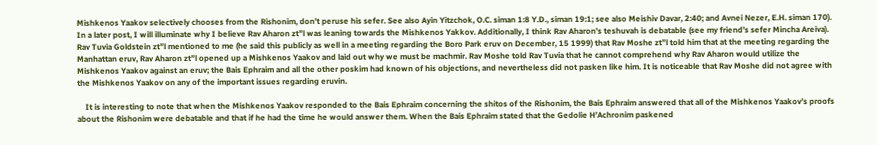Mishkenos Yaakov selectively chooses from the Rishonim, don’t peruse his sefer. See also Ayin Yitzchok, O.C. siman 1:8 Y.D., siman 19:1; see also Meishiv Davar, 2:40; and Avnei Nezer, E.H. siman 170). In a later post, I will illuminate why I believe Rav Aharon zt”l was leaning towards the Mishkenos Yakkov. Additionally, I think Rav Aharon’s teshuvah is debatable (see my friend’s sefer Mincha Areiva). Rav Tuvia Goldstein zt”l mentioned to me (he said this publicly as well in a meeting regarding the Boro Park eruv on December, 15 1999) that Rav Moshe zt”l told him that at the meeting regarding the Manhattan eruv, Rav Aharon zt”l opened up a Mishkenos Yaakov and laid out why we must be machmir. Rav Moshe told Rav Tuvia that he cannot comprehend why Rav Aharon would utilize the Mishkenos Yaakov against an eruv; the Bais Ephraim and all the other poskim had known of his objections, and nevertheless did not pasken like him. It is noticeable that Rav Moshe did not agree with the Mishkenos Yaakov on any of the important issues regarding eruvin.

    It is interesting to note that when the Mishkenos Yaakov responded to the Bais Ephraim concerning the shitos of the Rishonim, the Bais Ephraim answered that all of the Mishkenos Yaakov’s proofs about the Rishonim were debatable and that if he had the time he would answer them. When the Bais Ephraim stated that the Gedolie H’Achronim paskened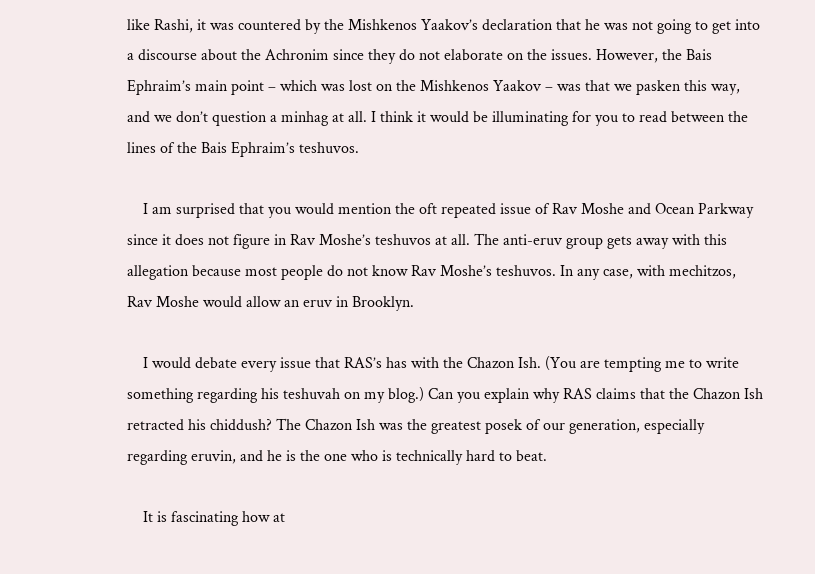like Rashi, it was countered by the Mishkenos Yaakov’s declaration that he was not going to get into a discourse about the Achronim since they do not elaborate on the issues. However, the Bais Ephraim’s main point – which was lost on the Mishkenos Yaakov – was that we pasken this way, and we don’t question a minhag at all. I think it would be illuminating for you to read between the lines of the Bais Ephraim’s teshuvos.

    I am surprised that you would mention the oft repeated issue of Rav Moshe and Ocean Parkway since it does not figure in Rav Moshe’s teshuvos at all. The anti-eruv group gets away with this allegation because most people do not know Rav Moshe’s teshuvos. In any case, with mechitzos, Rav Moshe would allow an eruv in Brooklyn.

    I would debate every issue that RAS’s has with the Chazon Ish. (You are tempting me to write something regarding his teshuvah on my blog.) Can you explain why RAS claims that the Chazon Ish retracted his chiddush? The Chazon Ish was the greatest posek of our generation, especially regarding eruvin, and he is the one who is technically hard to beat.

    It is fascinating how at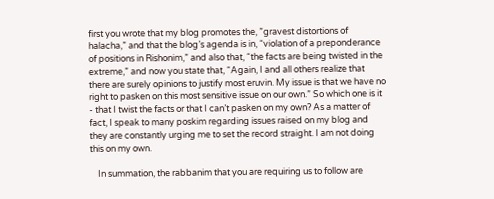first you wrote that my blog promotes the, ”gravest distortions of halacha,” and that the blog’s agenda is in, “violation of a preponderance of positions in Rishonim,” and also that, “the facts are being twisted in the extreme,” and now you state that, “Again, I and all others realize that there are surely opinions to justify most eruvin. My issue is that we have no right to pasken on this most sensitive issue on our own.” So which one is it - that I twist the facts or that I can’t pasken on my own? As a matter of fact, I speak to many poskim regarding issues raised on my blog and they are constantly urging me to set the record straight. I am not doing this on my own.

    In summation, the rabbanim that you are requiring us to follow are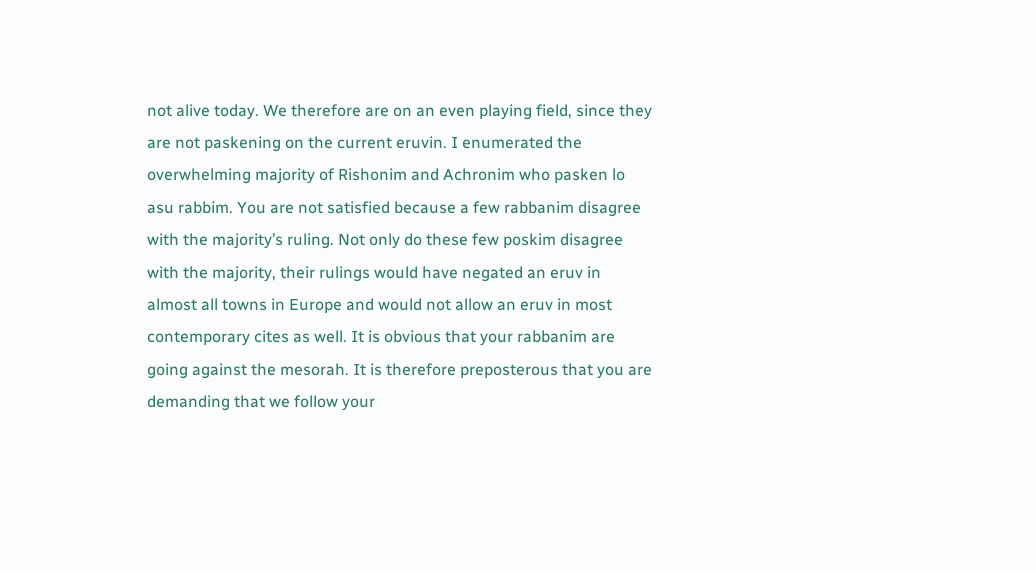not alive today. We therefore are on an even playing field, since they are not paskening on the current eruvin. I enumerated the overwhelming majority of Rishonim and Achronim who pasken lo asu rabbim. You are not satisfied because a few rabbanim disagree with the majority’s ruling. Not only do these few poskim disagree with the majority, their rulings would have negated an eruv in almost all towns in Europe and would not allow an eruv in most contemporary cites as well. It is obvious that your rabbanim are going against the mesorah. It is therefore preposterous that you are demanding that we follow your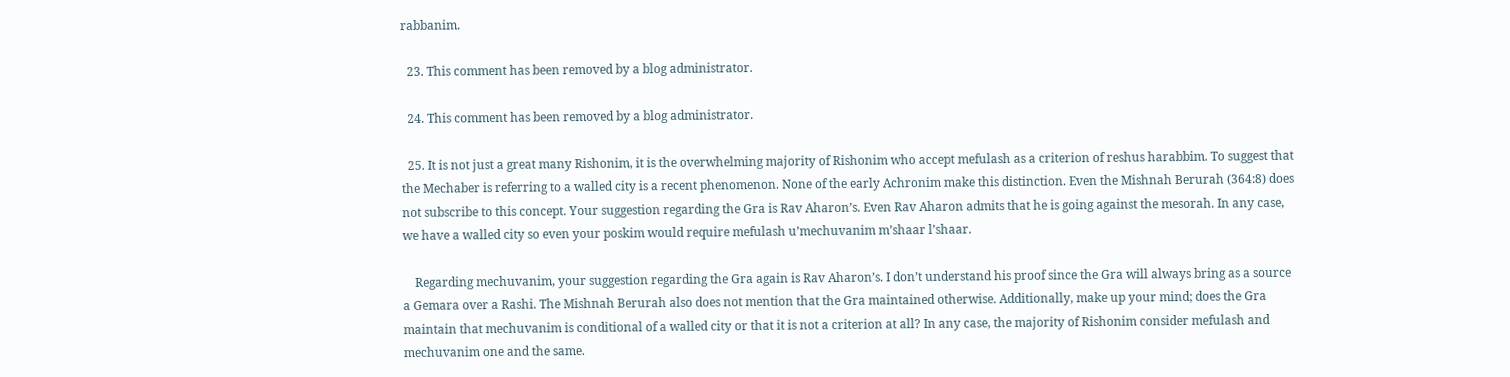rabbanim.

  23. This comment has been removed by a blog administrator.

  24. This comment has been removed by a blog administrator.

  25. It is not just a great many Rishonim, it is the overwhelming majority of Rishonim who accept mefulash as a criterion of reshus harabbim. To suggest that the Mechaber is referring to a walled city is a recent phenomenon. None of the early Achronim make this distinction. Even the Mishnah Berurah (364:8) does not subscribe to this concept. Your suggestion regarding the Gra is Rav Aharon’s. Even Rav Aharon admits that he is going against the mesorah. In any case, we have a walled city so even your poskim would require mefulash u’mechuvanim m’shaar l’shaar.

    Regarding mechuvanim, your suggestion regarding the Gra again is Rav Aharon’s. I don’t understand his proof since the Gra will always bring as a source a Gemara over a Rashi. The Mishnah Berurah also does not mention that the Gra maintained otherwise. Additionally, make up your mind; does the Gra maintain that mechuvanim is conditional of a walled city or that it is not a criterion at all? In any case, the majority of Rishonim consider mefulash and mechuvanim one and the same.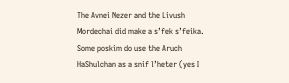The Avnei Nezer and the Livush Mordechai did make a s’fek s’feika. Some poskim do use the Aruch HaShulchan as a snif l’heter (yes I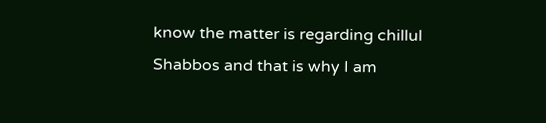know the matter is regarding chillul Shabbos and that is why I am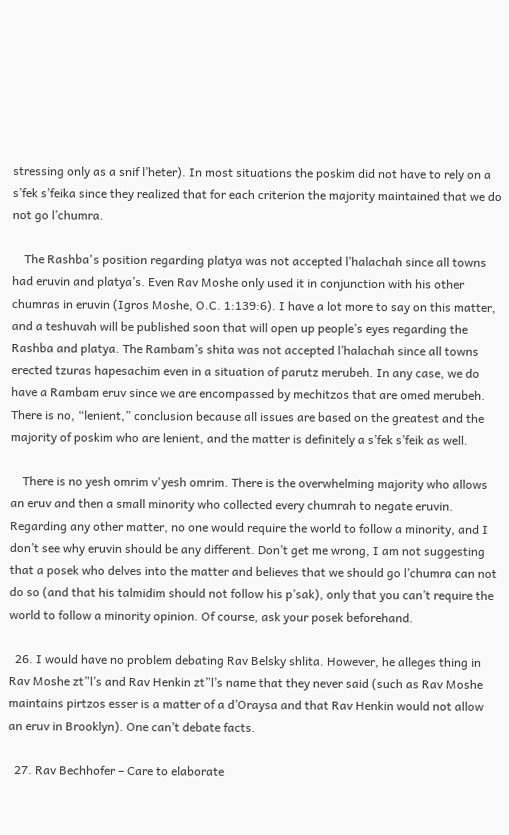stressing only as a snif l’heter). In most situations the poskim did not have to rely on a s’fek s’feika since they realized that for each criterion the majority maintained that we do not go l’chumra.

    The Rashba's position regarding platya was not accepted l’halachah since all towns had eruvin and platya’s. Even Rav Moshe only used it in conjunction with his other chumras in eruvin (Igros Moshe, O.C. 1:139:6). I have a lot more to say on this matter, and a teshuvah will be published soon that will open up people’s eyes regarding the Rashba and platya. The Rambam’s shita was not accepted l’halachah since all towns erected tzuras hapesachim even in a situation of parutz merubeh. In any case, we do have a Rambam eruv since we are encompassed by mechitzos that are omed merubeh. There is no, “lenient,” conclusion because all issues are based on the greatest and the majority of poskim who are lenient, and the matter is definitely a s’fek s’feik as well.

    There is no yesh omrim v'yesh omrim. There is the overwhelming majority who allows an eruv and then a small minority who collected every chumrah to negate eruvin. Regarding any other matter, no one would require the world to follow a minority, and I don’t see why eruvin should be any different. Don’t get me wrong, I am not suggesting that a posek who delves into the matter and believes that we should go l’chumra can not do so (and that his talmidim should not follow his p’sak), only that you can’t require the world to follow a minority opinion. Of course, ask your posek beforehand.

  26. I would have no problem debating Rav Belsky shlita. However, he alleges thing in Rav Moshe zt”l’s and Rav Henkin zt”l’s name that they never said (such as Rav Moshe maintains pirtzos esser is a matter of a d’Oraysa and that Rav Henkin would not allow an eruv in Brooklyn). One can’t debate facts.

  27. Rav Bechhofer – Care to elaborate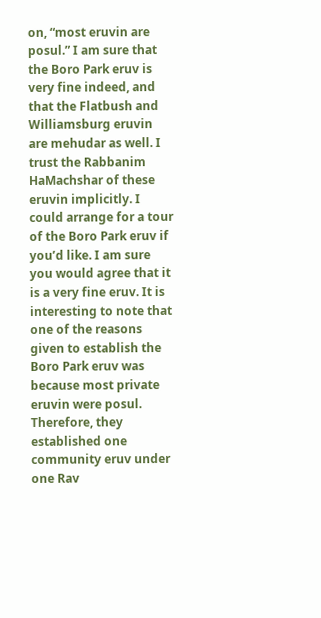on, “most eruvin are posul.” I am sure that the Boro Park eruv is very fine indeed, and that the Flatbush and Williamsburg eruvin are mehudar as well. I trust the Rabbanim HaMachshar of these eruvin implicitly. I could arrange for a tour of the Boro Park eruv if you’d like. I am sure you would agree that it is a very fine eruv. It is interesting to note that one of the reasons given to establish the Boro Park eruv was because most private eruvin were posul. Therefore, they established one community eruv under one Rav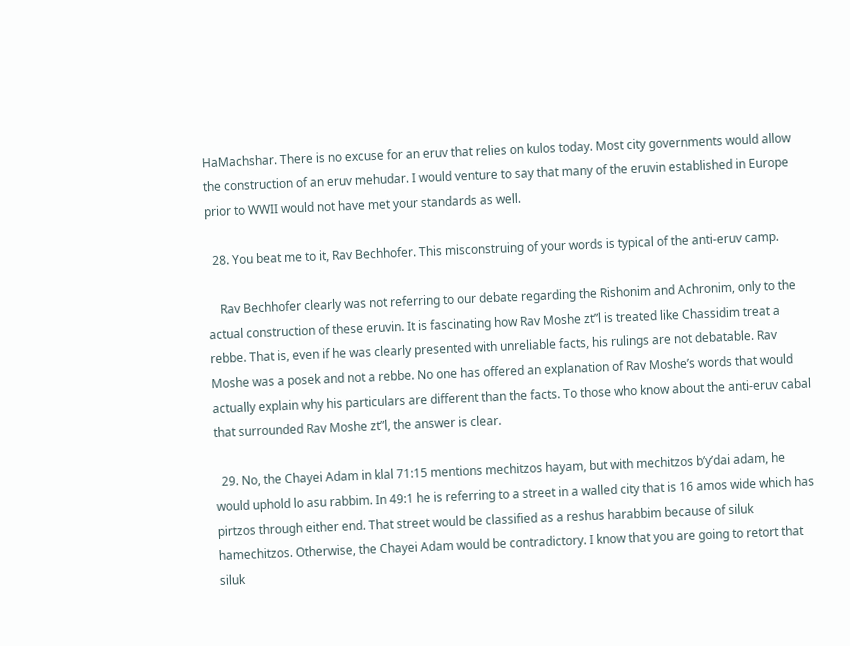HaMachshar. There is no excuse for an eruv that relies on kulos today. Most city governments would allow the construction of an eruv mehudar. I would venture to say that many of the eruvin established in Europe prior to WWII would not have met your standards as well.

  28. You beat me to it, Rav Bechhofer. This misconstruing of your words is typical of the anti-eruv camp.

    Rav Bechhofer clearly was not referring to our debate regarding the Rishonim and Achronim, only to the actual construction of these eruvin. It is fascinating how Rav Moshe zt”l is treated like Chassidim treat a rebbe. That is, even if he was clearly presented with unreliable facts, his rulings are not debatable. Rav Moshe was a posek and not a rebbe. No one has offered an explanation of Rav Moshe’s words that would actually explain why his particulars are different than the facts. To those who know about the anti-eruv cabal that surrounded Rav Moshe zt”l, the answer is clear.

  29. No, the Chayei Adam in klal 71:15 mentions mechitzos hayam, but with mechitzos b’y’dai adam, he would uphold lo asu rabbim. In 49:1 he is referring to a street in a walled city that is 16 amos wide which has pirtzos through either end. That street would be classified as a reshus harabbim because of siluk hamechitzos. Otherwise, the Chayei Adam would be contradictory. I know that you are going to retort that siluk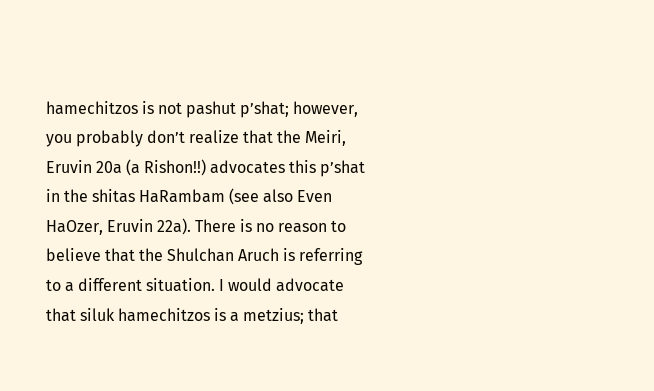hamechitzos is not pashut p’shat; however, you probably don’t realize that the Meiri, Eruvin 20a (a Rishon!!) advocates this p’shat in the shitas HaRambam (see also Even HaOzer, Eruvin 22a). There is no reason to believe that the Shulchan Aruch is referring to a different situation. I would advocate that siluk hamechitzos is a metzius; that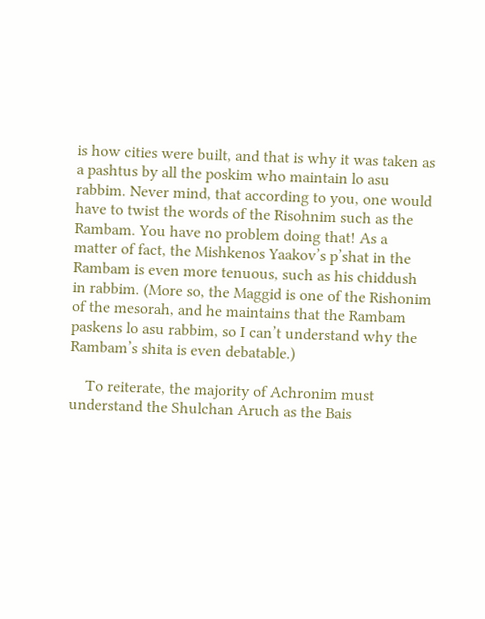is how cities were built, and that is why it was taken as a pashtus by all the poskim who maintain lo asu rabbim. Never mind, that according to you, one would have to twist the words of the Risohnim such as the Rambam. You have no problem doing that! As a matter of fact, the Mishkenos Yaakov’s p’shat in the Rambam is even more tenuous, such as his chiddush in rabbim. (More so, the Maggid is one of the Rishonim of the mesorah, and he maintains that the Rambam paskens lo asu rabbim, so I can’t understand why the Rambam’s shita is even debatable.)

    To reiterate, the majority of Achronim must understand the Shulchan Aruch as the Bais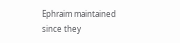Ephraim maintained since they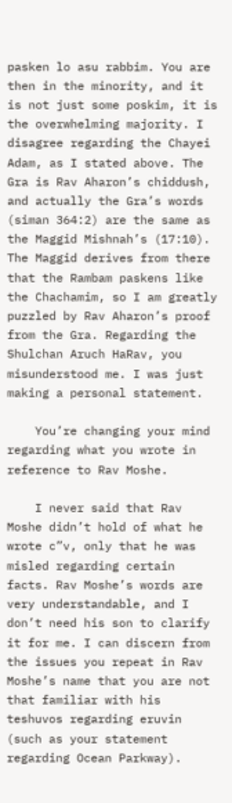pasken lo asu rabbim. You are then in the minority, and it is not just some poskim, it is the overwhelming majority. I disagree regarding the Chayei Adam, as I stated above. The Gra is Rav Aharon’s chiddush, and actually the Gra’s words (siman 364:2) are the same as the Maggid Mishnah’s (17:10). The Maggid derives from there that the Rambam paskens like the Chachamim, so I am greatly puzzled by Rav Aharon’s proof from the Gra. Regarding the Shulchan Aruch HaRav, you misunderstood me. I was just making a personal statement.

    You’re changing your mind regarding what you wrote in reference to Rav Moshe.

    I never said that Rav Moshe didn’t hold of what he wrote c”v, only that he was misled regarding certain facts. Rav Moshe’s words are very understandable, and I don’t need his son to clarify it for me. I can discern from the issues you repeat in Rav Moshe’s name that you are not that familiar with his teshuvos regarding eruvin (such as your statement regarding Ocean Parkway).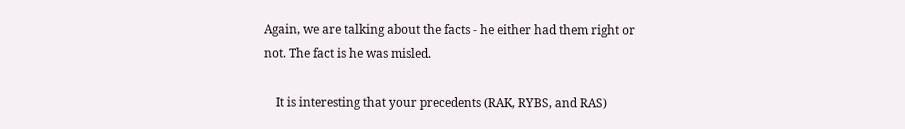Again, we are talking about the facts - he either had them right or not. The fact is he was misled.

    It is interesting that your precedents (RAK, RYBS, and RAS)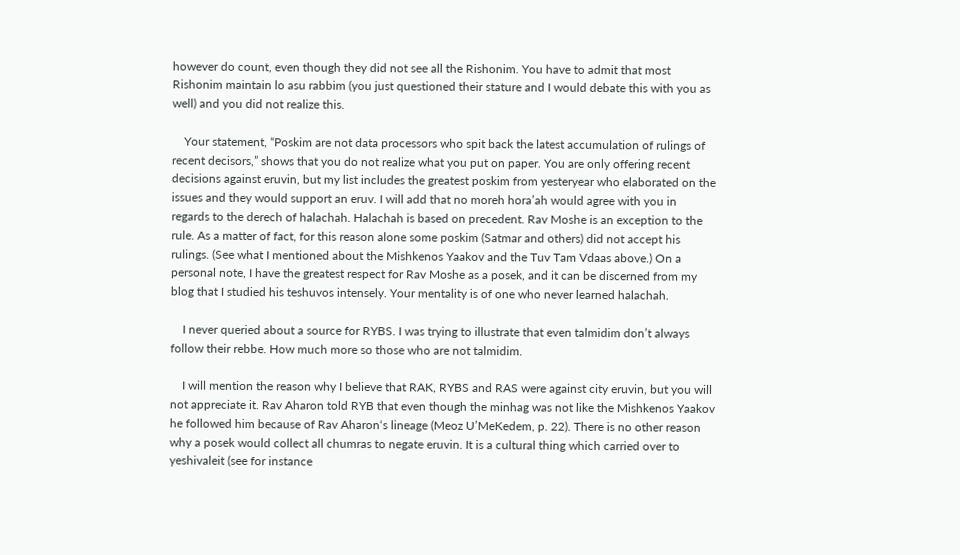however do count, even though they did not see all the Rishonim. You have to admit that most Rishonim maintain lo asu rabbim (you just questioned their stature and I would debate this with you as well) and you did not realize this.

    Your statement, “Poskim are not data processors who spit back the latest accumulation of rulings of recent decisors,” shows that you do not realize what you put on paper. You are only offering recent decisions against eruvin, but my list includes the greatest poskim from yesteryear who elaborated on the issues and they would support an eruv. I will add that no moreh hora’ah would agree with you in regards to the derech of halachah. Halachah is based on precedent. Rav Moshe is an exception to the rule. As a matter of fact, for this reason alone some poskim (Satmar and others) did not accept his rulings. (See what I mentioned about the Mishkenos Yaakov and the Tuv Tam Vdaas above.) On a personal note, I have the greatest respect for Rav Moshe as a posek, and it can be discerned from my blog that I studied his teshuvos intensely. Your mentality is of one who never learned halachah.

    I never queried about a source for RYBS. I was trying to illustrate that even talmidim don’t always follow their rebbe. How much more so those who are not talmidim.

    I will mention the reason why I believe that RAK, RYBS and RAS were against city eruvin, but you will not appreciate it. Rav Aharon told RYB that even though the minhag was not like the Mishkenos Yaakov he followed him because of Rav Aharon‘s lineage (Meoz U’MeKedem, p. 22). There is no other reason why a posek would collect all chumras to negate eruvin. It is a cultural thing which carried over to yeshivaleit (see for instance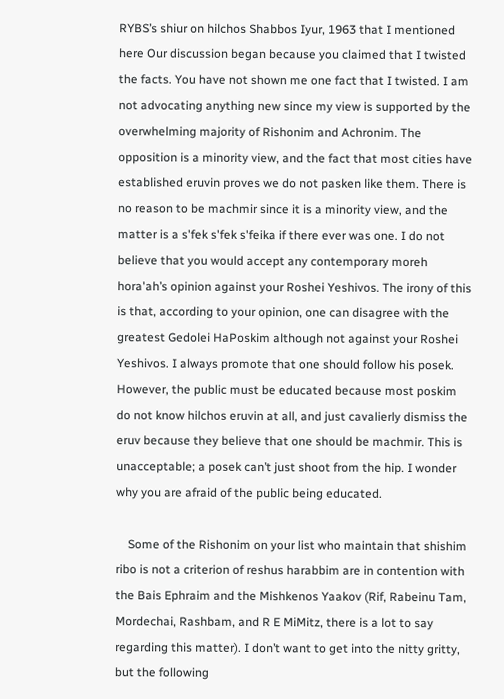RYBS’s shiur on hilchos Shabbos Iyur, 1963 that I mentioned here Our discussion began because you claimed that I twisted the facts. You have not shown me one fact that I twisted. I am not advocating anything new since my view is supported by the overwhelming majority of Rishonim and Achronim. The opposition is a minority view, and the fact that most cities have established eruvin proves we do not pasken like them. There is no reason to be machmir since it is a minority view, and the matter is a s'fek s'fek s'feika if there ever was one. I do not believe that you would accept any contemporary moreh hora'ah’s opinion against your Roshei Yeshivos. The irony of this is that, according to your opinion, one can disagree with the greatest Gedolei HaPoskim although not against your Roshei Yeshivos. I always promote that one should follow his posek. However, the public must be educated because most poskim do not know hilchos eruvin at all, and just cavalierly dismiss the eruv because they believe that one should be machmir. This is unacceptable; a posek can’t just shoot from the hip. I wonder why you are afraid of the public being educated.

    Some of the Rishonim on your list who maintain that shishim ribo is not a criterion of reshus harabbim are in contention with the Bais Ephraim and the Mishkenos Yaakov (Rif, Rabeinu Tam, Mordechai, Rashbam, and R E MiMitz, there is a lot to say regarding this matter). I don’t want to get into the nitty gritty, but the following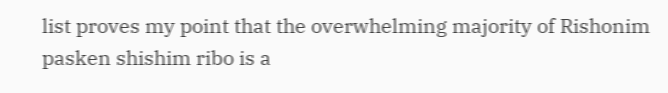list proves my point that the overwhelming majority of Rishonim pasken shishim ribo is a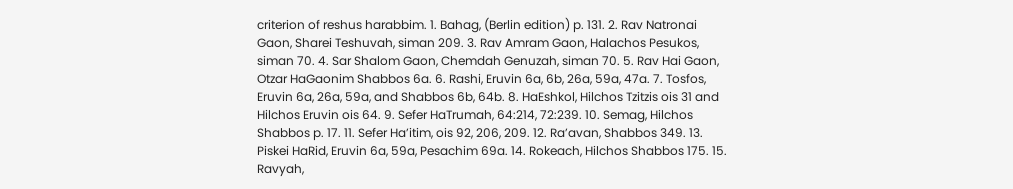criterion of reshus harabbim. 1. Bahag, (Berlin edition) p. 131. 2. Rav Natronai Gaon, Sharei Teshuvah, siman 209. 3. Rav Amram Gaon, Halachos Pesukos, siman 70. 4. Sar Shalom Gaon, Chemdah Genuzah, siman 70. 5. Rav Hai Gaon, Otzar HaGaonim Shabbos 6a. 6. Rashi, Eruvin 6a, 6b, 26a, 59a, 47a. 7. Tosfos, Eruvin 6a, 26a, 59a, and Shabbos 6b, 64b. 8. HaEshkol, Hilchos Tzitzis ois 31 and Hilchos Eruvin ois 64. 9. Sefer HaTrumah, 64:214, 72:239. 10. Semag, Hilchos Shabbos p. 17. 11. Sefer Ha’itim, ois 92, 206, 209. 12. Ra’avan, Shabbos 349. 13. Piskei HaRid, Eruvin 6a, 59a, Pesachim 69a. 14. Rokeach, Hilchos Shabbos 175. 15. Ravyah,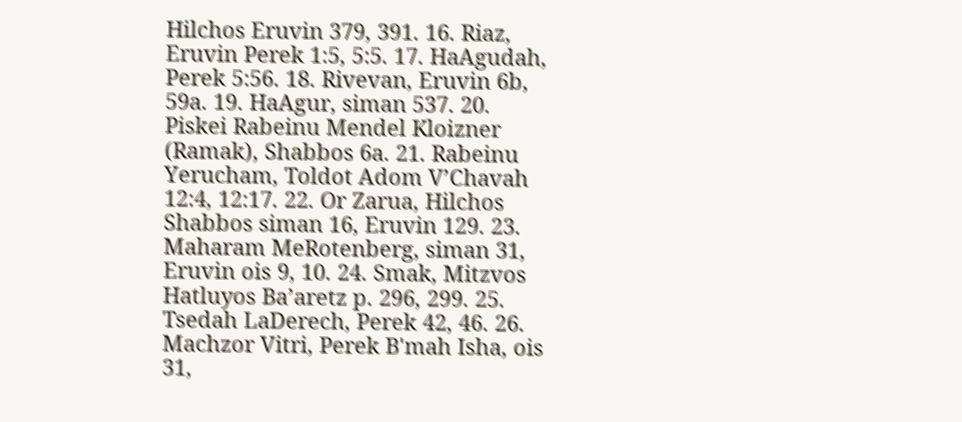Hilchos Eruvin 379, 391. 16. Riaz, Eruvin Perek 1:5, 5:5. 17. HaAgudah, Perek 5:56. 18. Rivevan, Eruvin 6b, 59a. 19. HaAgur, siman 537. 20. Piskei Rabeinu Mendel Kloizner (Ramak), Shabbos 6a. 21. Rabeinu Yerucham, Toldot Adom V’Chavah 12:4, 12:17. 22. Or Zarua, Hilchos Shabbos siman 16, Eruvin 129. 23. Maharam MeRotenberg, siman 31, Eruvin ois 9, 10. 24. Smak, Mitzvos Hatluyos Ba’aretz p. 296, 299. 25. Tsedah LaDerech, Perek 42, 46. 26. Machzor Vitri, Perek B'mah Isha, ois 31,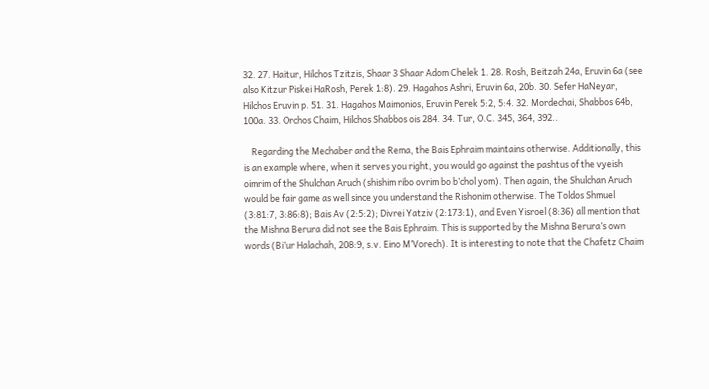32. 27. Haitur, Hilchos Tzitzis, Shaar 3 Shaar Adom Chelek 1. 28. Rosh, Beitzah 24a, Eruvin 6a (see also Kitzur Piskei HaRosh, Perek 1:8). 29. Hagahos Ashri, Eruvin 6a, 20b. 30. Sefer HaNeyar, Hilchos Eruvin p. 51. 31. Hagahos Maimonios, Eruvin Perek 5:2, 5:4. 32. Mordechai, Shabbos 64b, 100a. 33. Orchos Chaim, Hilchos Shabbos ois 284. 34. Tur, O.C. 345, 364, 392..

    Regarding the Mechaber and the Rema, the Bais Ephraim maintains otherwise. Additionally, this is an example where, when it serves you right, you would go against the pashtus of the vyeish oimrim of the Shulchan Aruch (shishim ribo ovrim bo b’chol yom). Then again, the Shulchan Aruch would be fair game as well since you understand the Rishonim otherwise. The Toldos Shmuel (3:81:7, 3:86:8); Bais Av (2:5:2); Divrei Yatziv (2:173:1), and Even Yisroel (8:36) all mention that the Mishna Berura did not see the Bais Ephraim. This is supported by the Mishna Berura’s own words (Bi’ur Halachah, 208:9, s.v. Eino M’Vorech). It is interesting to note that the Chafetz Chaim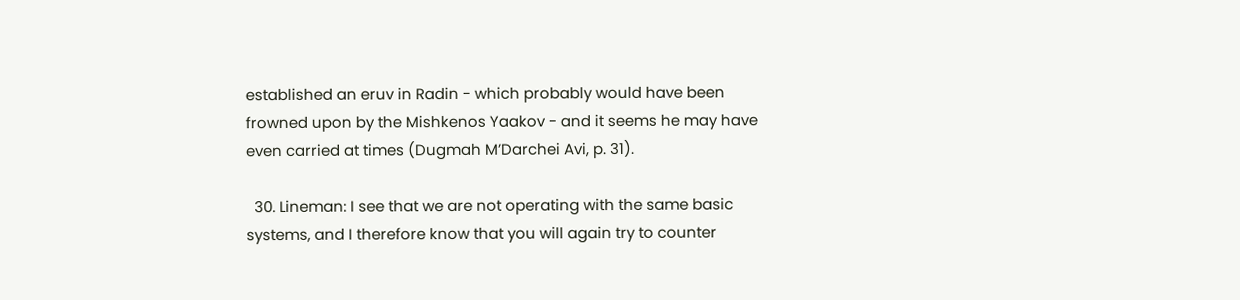established an eruv in Radin - which probably would have been frowned upon by the Mishkenos Yaakov - and it seems he may have even carried at times (Dugmah M’Darchei Avi, p. 31).

  30. Lineman: I see that we are not operating with the same basic systems, and I therefore know that you will again try to counter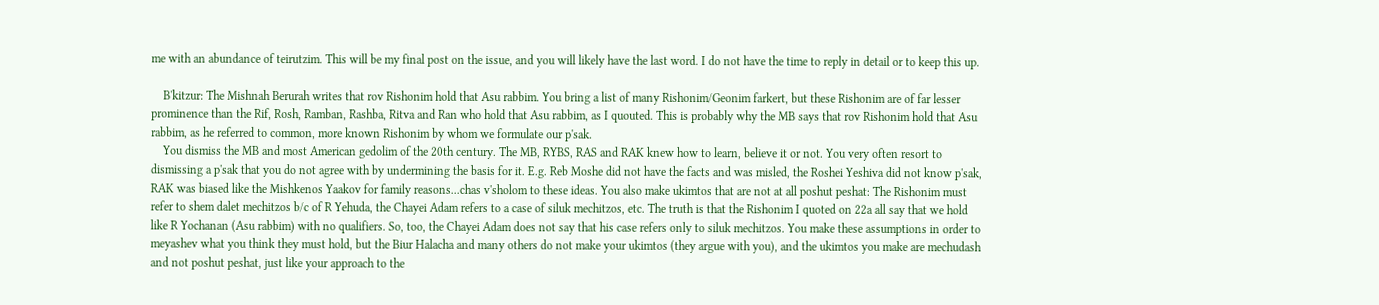me with an abundance of teirutzim. This will be my final post on the issue, and you will likely have the last word. I do not have the time to reply in detail or to keep this up.

    B'kitzur: The Mishnah Berurah writes that rov Rishonim hold that Asu rabbim. You bring a list of many Rishonim/Geonim farkert, but these Rishonim are of far lesser prominence than the Rif, Rosh, Ramban, Rashba, Ritva and Ran who hold that Asu rabbim, as I quouted. This is probably why the MB says that rov Rishonim hold that Asu rabbim, as he referred to common, more known Rishonim by whom we formulate our p'sak.
    You dismiss the MB and most American gedolim of the 20th century. The MB, RYBS, RAS and RAK knew how to learn, believe it or not. You very often resort to dismissing a p'sak that you do not agree with by undermining the basis for it. E.g. Reb Moshe did not have the facts and was misled, the Roshei Yeshiva did not know p'sak, RAK was biased like the Mishkenos Yaakov for family reasons...chas v'sholom to these ideas. You also make ukimtos that are not at all poshut peshat: The Rishonim must refer to shem dalet mechitzos b/c of R Yehuda, the Chayei Adam refers to a case of siluk mechitzos, etc. The truth is that the Rishonim I quoted on 22a all say that we hold like R Yochanan (Asu rabbim) with no qualifiers. So, too, the Chayei Adam does not say that his case refers only to siluk mechitzos. You make these assumptions in order to meyashev what you think they must hold, but the Biur Halacha and many others do not make your ukimtos (they argue with you), and the ukimtos you make are mechudash and not poshut peshat, just like your approach to the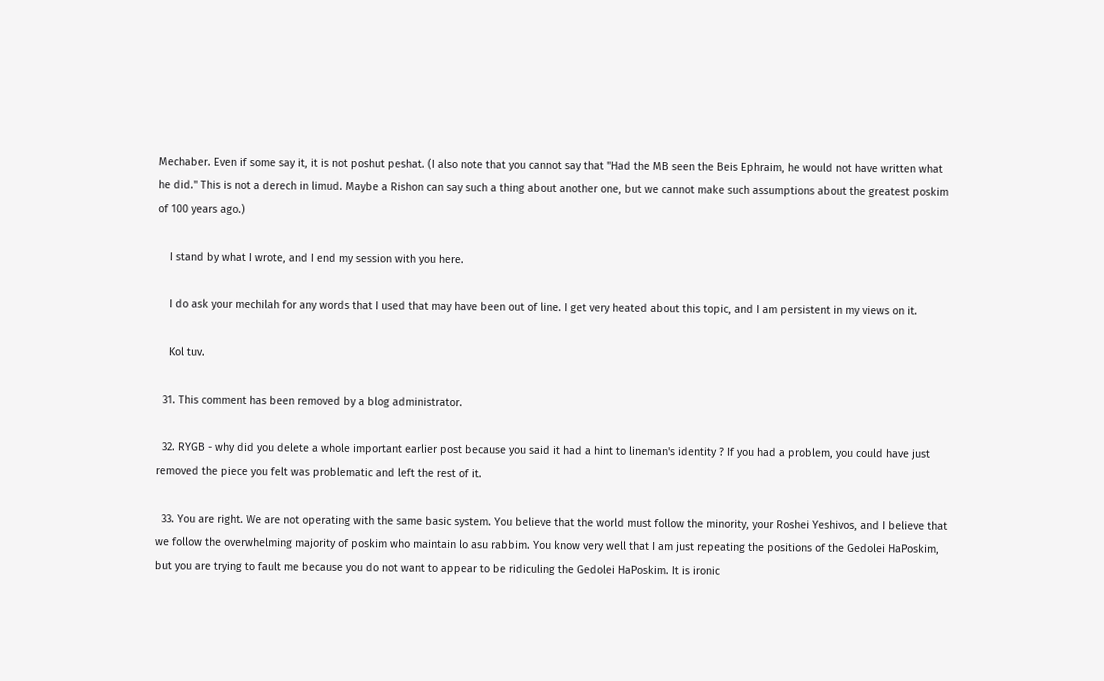Mechaber. Even if some say it, it is not poshut peshat. (I also note that you cannot say that "Had the MB seen the Beis Ephraim, he would not have written what he did." This is not a derech in limud. Maybe a Rishon can say such a thing about another one, but we cannot make such assumptions about the greatest poskim of 100 years ago.)

    I stand by what I wrote, and I end my session with you here.

    I do ask your mechilah for any words that I used that may have been out of line. I get very heated about this topic, and I am persistent in my views on it.

    Kol tuv.

  31. This comment has been removed by a blog administrator.

  32. RYGB - why did you delete a whole important earlier post because you said it had a hint to lineman's identity ? If you had a problem, you could have just removed the piece you felt was problematic and left the rest of it.

  33. You are right. We are not operating with the same basic system. You believe that the world must follow the minority, your Roshei Yeshivos, and I believe that we follow the overwhelming majority of poskim who maintain lo asu rabbim. You know very well that I am just repeating the positions of the Gedolei HaPoskim, but you are trying to fault me because you do not want to appear to be ridiculing the Gedolei HaPoskim. It is ironic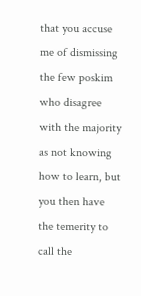that you accuse me of dismissing the few poskim who disagree with the majority as not knowing how to learn, but you then have the temerity to call the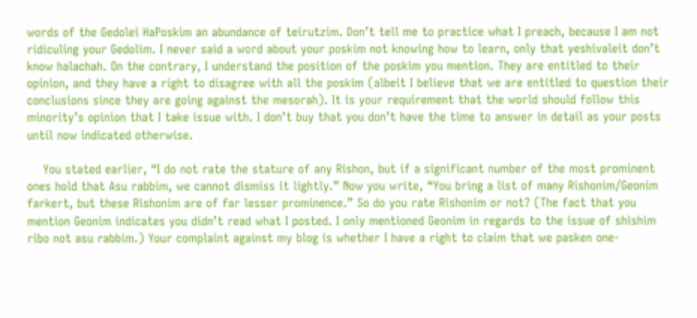words of the Gedolei HaPoskim an abundance of teirutzim. Don’t tell me to practice what I preach, because I am not ridiculing your Gedolim. I never said a word about your poskim not knowing how to learn, only that yeshivaleit don’t know halachah. On the contrary, I understand the position of the poskim you mention. They are entitled to their opinion, and they have a right to disagree with all the poskim (albeit I believe that we are entitled to question their conclusions since they are going against the mesorah). It is your requirement that the world should follow this minority’s opinion that I take issue with. I don’t buy that you don’t have the time to answer in detail as your posts until now indicated otherwise.

    You stated earlier, “I do not rate the stature of any Rishon, but if a significant number of the most prominent ones hold that Asu rabbim, we cannot dismiss it lightly.” Now you write, “You bring a list of many Rishonim/Geonim farkert, but these Rishonim are of far lesser prominence.” So do you rate Rishonim or not? (The fact that you mention Geonim indicates you didn’t read what I posted. I only mentioned Geonim in regards to the issue of shishim ribo not asu rabbim.) Your complaint against my blog is whether I have a right to claim that we pasken one-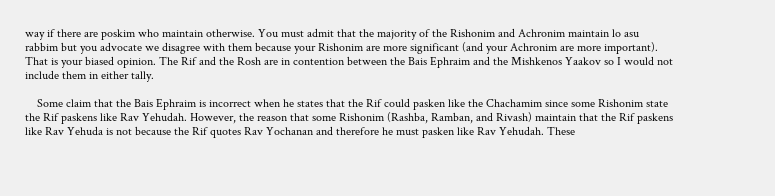way if there are poskim who maintain otherwise. You must admit that the majority of the Rishonim and Achronim maintain lo asu rabbim but you advocate we disagree with them because your Rishonim are more significant (and your Achronim are more important). That is your biased opinion. The Rif and the Rosh are in contention between the Bais Ephraim and the Mishkenos Yaakov so I would not include them in either tally.

    Some claim that the Bais Ephraim is incorrect when he states that the Rif could pasken like the Chachamim since some Rishonim state the Rif paskens like Rav Yehudah. However, the reason that some Rishonim (Rashba, Ramban, and Rivash) maintain that the Rif paskens like Rav Yehuda is not because the Rif quotes Rav Yochanan and therefore he must pasken like Rav Yehudah. These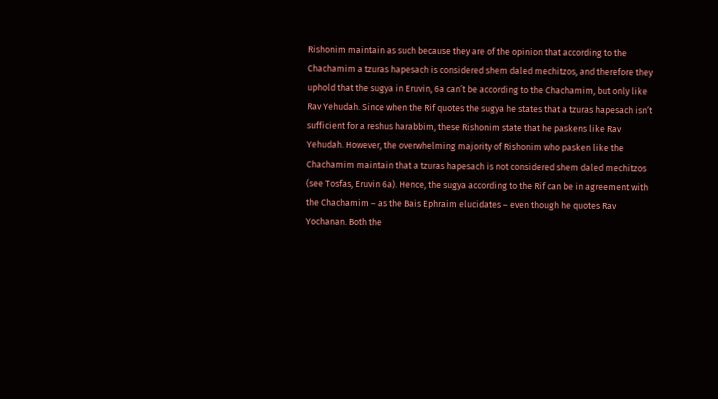Rishonim maintain as such because they are of the opinion that according to the Chachamim a tzuras hapesach is considered shem daled mechitzos, and therefore they uphold that the sugya in Eruvin, 6a can’t be according to the Chachamim, but only like Rav Yehudah. Since when the Rif quotes the sugya he states that a tzuras hapesach isn’t sufficient for a reshus harabbim, these Rishonim state that he paskens like Rav Yehudah. However, the overwhelming majority of Rishonim who pasken like the Chachamim maintain that a tzuras hapesach is not considered shem daled mechitzos (see Tosfas, Eruvin 6a). Hence, the sugya according to the Rif can be in agreement with the Chachamim – as the Bais Ephraim elucidates – even though he quotes Rav Yochanan. Both the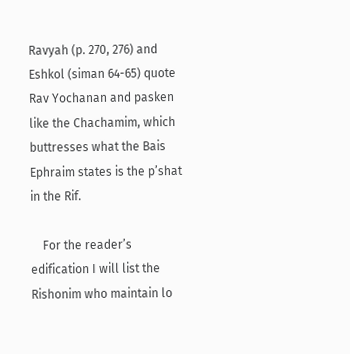Ravyah (p. 270, 276) and Eshkol (siman 64-65) quote Rav Yochanan and pasken like the Chachamim, which buttresses what the Bais Ephraim states is the p’shat in the Rif.

    For the reader’s edification I will list the Rishonim who maintain lo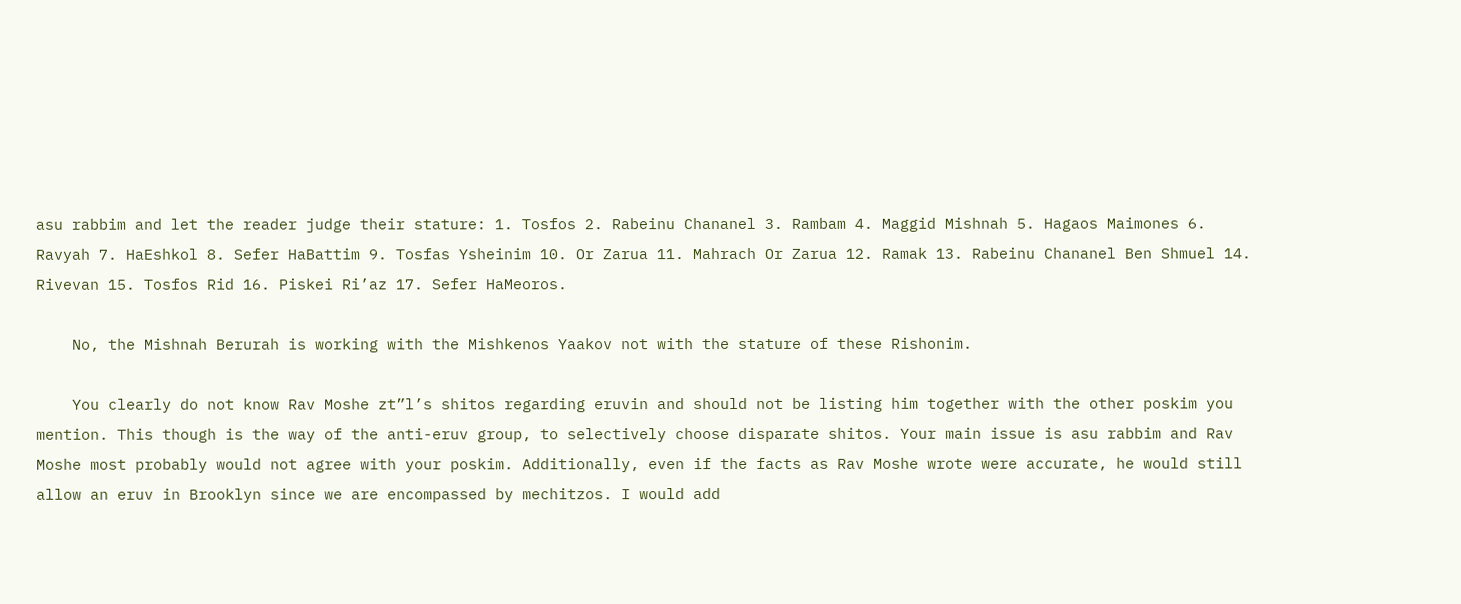asu rabbim and let the reader judge their stature: 1. Tosfos 2. Rabeinu Chananel 3. Rambam 4. Maggid Mishnah 5. Hagaos Maimones 6. Ravyah 7. HaEshkol 8. Sefer HaBattim 9. Tosfas Ysheinim 10. Or Zarua 11. Mahrach Or Zarua 12. Ramak 13. Rabeinu Chananel Ben Shmuel 14. Rivevan 15. Tosfos Rid 16. Piskei Ri’az 17. Sefer HaMeoros.

    No, the Mishnah Berurah is working with the Mishkenos Yaakov not with the stature of these Rishonim.

    You clearly do not know Rav Moshe zt”l’s shitos regarding eruvin and should not be listing him together with the other poskim you mention. This though is the way of the anti-eruv group, to selectively choose disparate shitos. Your main issue is asu rabbim and Rav Moshe most probably would not agree with your poskim. Additionally, even if the facts as Rav Moshe wrote were accurate, he would still allow an eruv in Brooklyn since we are encompassed by mechitzos. I would add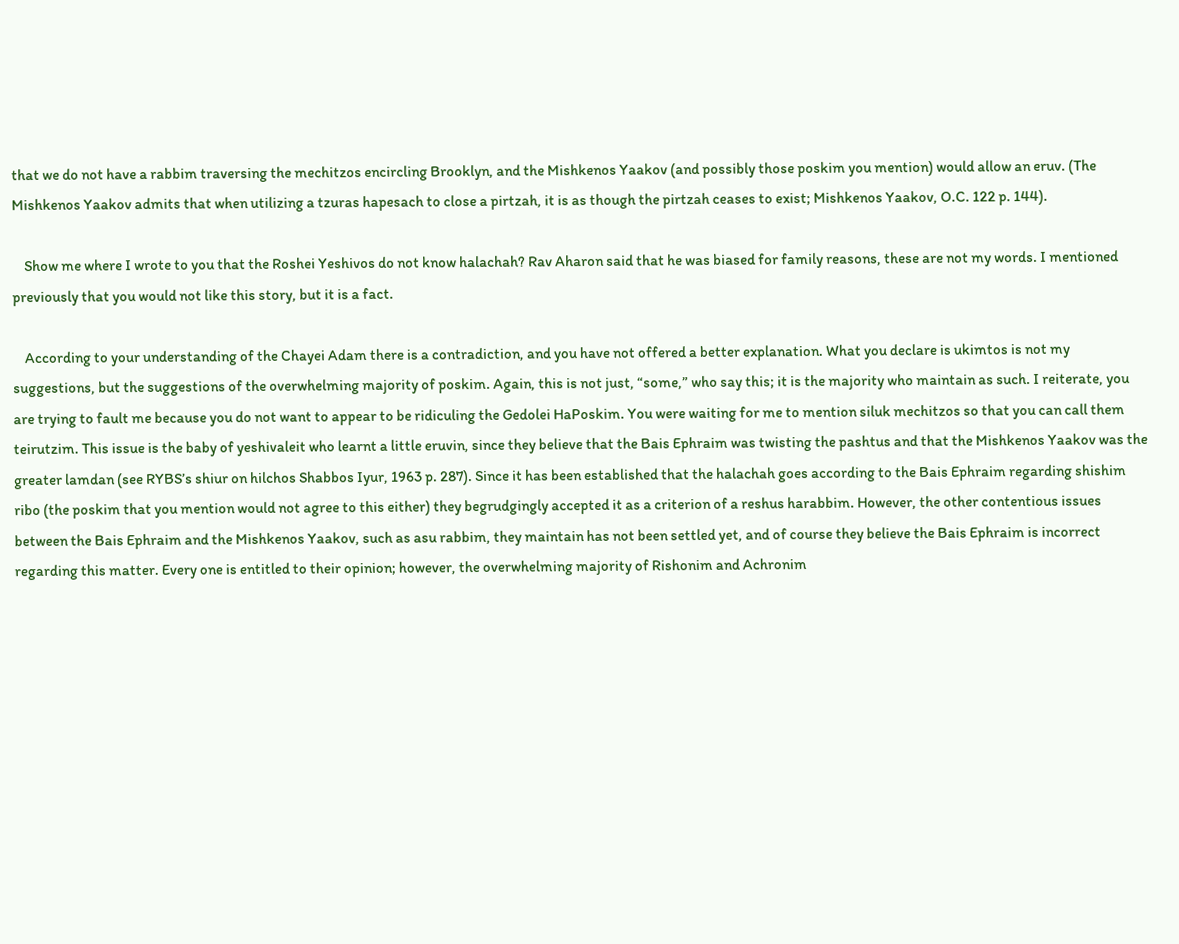that we do not have a rabbim traversing the mechitzos encircling Brooklyn, and the Mishkenos Yaakov (and possibly those poskim you mention) would allow an eruv. (The Mishkenos Yaakov admits that when utilizing a tzuras hapesach to close a pirtzah, it is as though the pirtzah ceases to exist; Mishkenos Yaakov, O.C. 122 p. 144).

    Show me where I wrote to you that the Roshei Yeshivos do not know halachah? Rav Aharon said that he was biased for family reasons, these are not my words. I mentioned previously that you would not like this story, but it is a fact.

    According to your understanding of the Chayei Adam there is a contradiction, and you have not offered a better explanation. What you declare is ukimtos is not my suggestions, but the suggestions of the overwhelming majority of poskim. Again, this is not just, “some,” who say this; it is the majority who maintain as such. I reiterate, you are trying to fault me because you do not want to appear to be ridiculing the Gedolei HaPoskim. You were waiting for me to mention siluk mechitzos so that you can call them teirutzim. This issue is the baby of yeshivaleit who learnt a little eruvin, since they believe that the Bais Ephraim was twisting the pashtus and that the Mishkenos Yaakov was the greater lamdan (see RYBS’s shiur on hilchos Shabbos Iyur, 1963 p. 287). Since it has been established that the halachah goes according to the Bais Ephraim regarding shishim ribo (the poskim that you mention would not agree to this either) they begrudgingly accepted it as a criterion of a reshus harabbim. However, the other contentious issues between the Bais Ephraim and the Mishkenos Yaakov, such as asu rabbim, they maintain has not been settled yet, and of course they believe the Bais Ephraim is incorrect regarding this matter. Every one is entitled to their opinion; however, the overwhelming majority of Rishonim and Achronim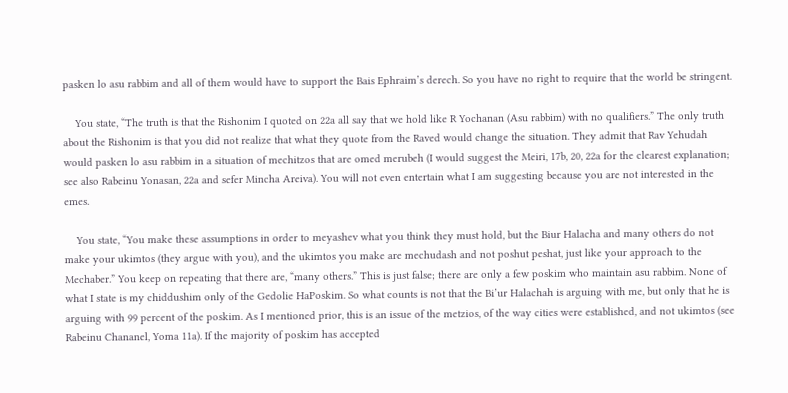pasken lo asu rabbim and all of them would have to support the Bais Ephraim’s derech. So you have no right to require that the world be stringent.

    You state, “The truth is that the Rishonim I quoted on 22a all say that we hold like R Yochanan (Asu rabbim) with no qualifiers.” The only truth about the Rishonim is that you did not realize that what they quote from the Raved would change the situation. They admit that Rav Yehudah would pasken lo asu rabbim in a situation of mechitzos that are omed merubeh (I would suggest the Meiri, 17b, 20, 22a for the clearest explanation; see also Rabeinu Yonasan, 22a and sefer Mincha Areiva). You will not even entertain what I am suggesting because you are not interested in the emes.

    You state, “You make these assumptions in order to meyashev what you think they must hold, but the Biur Halacha and many others do not make your ukimtos (they argue with you), and the ukimtos you make are mechudash and not poshut peshat, just like your approach to the Mechaber.” You keep on repeating that there are, “many others.” This is just false; there are only a few poskim who maintain asu rabbim. None of what I state is my chiddushim only of the Gedolie HaPoskim. So what counts is not that the Bi’ur Halachah is arguing with me, but only that he is arguing with 99 percent of the poskim. As I mentioned prior, this is an issue of the metzios, of the way cities were established, and not ukimtos (see Rabeinu Chananel, Yoma 11a). If the majority of poskim has accepted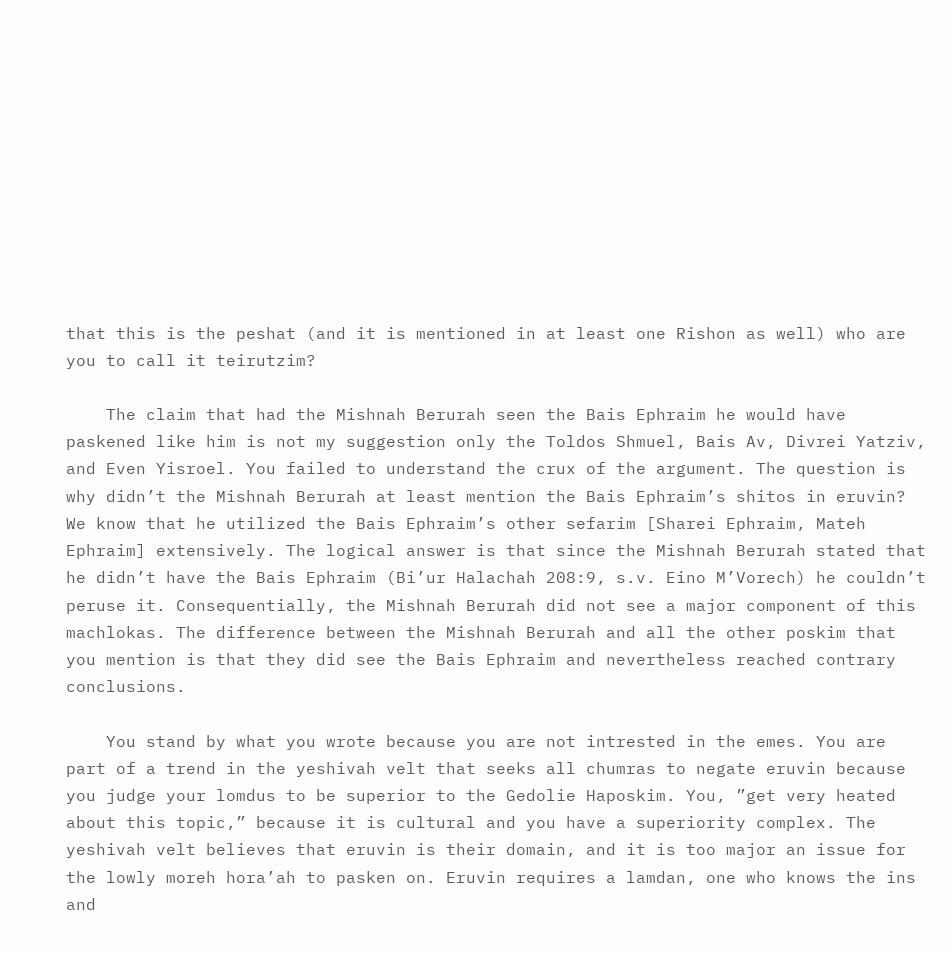that this is the peshat (and it is mentioned in at least one Rishon as well) who are you to call it teirutzim?

    The claim that had the Mishnah Berurah seen the Bais Ephraim he would have paskened like him is not my suggestion only the Toldos Shmuel, Bais Av, Divrei Yatziv, and Even Yisroel. You failed to understand the crux of the argument. The question is why didn’t the Mishnah Berurah at least mention the Bais Ephraim’s shitos in eruvin? We know that he utilized the Bais Ephraim’s other sefarim [Sharei Ephraim, Mateh Ephraim] extensively. The logical answer is that since the Mishnah Berurah stated that he didn’t have the Bais Ephraim (Bi’ur Halachah 208:9, s.v. Eino M’Vorech) he couldn’t peruse it. Consequentially, the Mishnah Berurah did not see a major component of this machlokas. The difference between the Mishnah Berurah and all the other poskim that you mention is that they did see the Bais Ephraim and nevertheless reached contrary conclusions.

    You stand by what you wrote because you are not intrested in the emes. You are part of a trend in the yeshivah velt that seeks all chumras to negate eruvin because you judge your lomdus to be superior to the Gedolie Haposkim. You, ”get very heated about this topic,” because it is cultural and you have a superiority complex. The yeshivah velt believes that eruvin is their domain, and it is too major an issue for the lowly moreh hora’ah to pasken on. Eruvin requires a lamdan, one who knows the ins and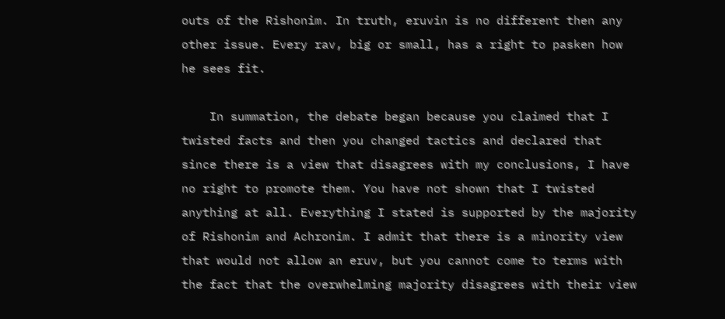outs of the Rishonim. In truth, eruvin is no different then any other issue. Every rav, big or small, has a right to pasken how he sees fit.

    In summation, the debate began because you claimed that I twisted facts and then you changed tactics and declared that since there is a view that disagrees with my conclusions, I have no right to promote them. You have not shown that I twisted anything at all. Everything I stated is supported by the majority of Rishonim and Achronim. I admit that there is a minority view that would not allow an eruv, but you cannot come to terms with the fact that the overwhelming majority disagrees with their view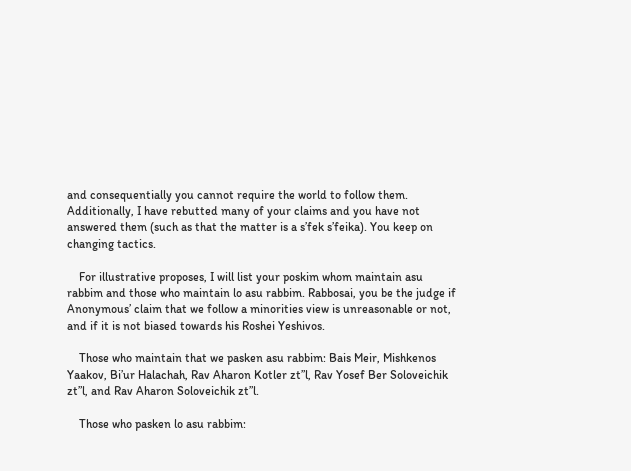and consequentially you cannot require the world to follow them. Additionally, I have rebutted many of your claims and you have not answered them (such as that the matter is a s’fek s’feika). You keep on changing tactics.

    For illustrative proposes, I will list your poskim whom maintain asu rabbim and those who maintain lo asu rabbim. Rabbosai, you be the judge if Anonymous’ claim that we follow a minorities view is unreasonable or not, and if it is not biased towards his Roshei Yeshivos.

    Those who maintain that we pasken asu rabbim: Bais Meir, Mishkenos Yaakov, Bi’ur Halachah, Rav Aharon Kotler zt”l, Rav Yosef Ber Soloveichik zt”l, and Rav Aharon Soloveichik zt”l.

    Those who pasken lo asu rabbim: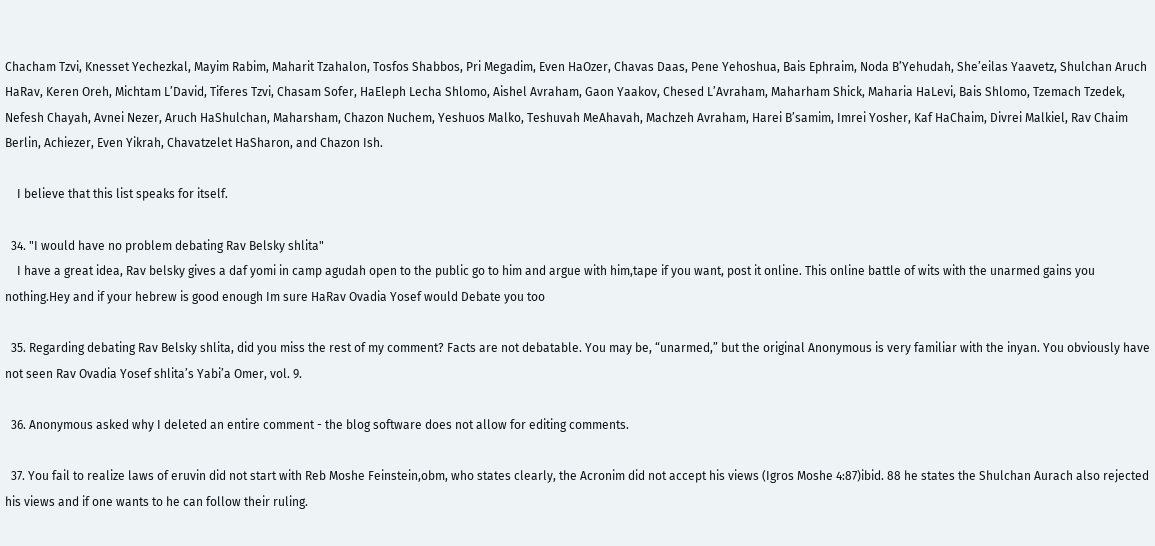Chacham Tzvi, Knesset Yechezkal, Mayim Rabim, Maharit Tzahalon, Tosfos Shabbos, Pri Megadim, Even HaOzer, Chavas Daas, Pene Yehoshua, Bais Ephraim, Noda B’Yehudah, She’eilas Yaavetz, Shulchan Aruch HaRav, Keren Oreh, Michtam L’David, Tiferes Tzvi, Chasam Sofer, HaEleph Lecha Shlomo, Aishel Avraham, Gaon Yaakov, Chesed L’Avraham, Maharham Shick, Maharia HaLevi, Bais Shlomo, Tzemach Tzedek, Nefesh Chayah, Avnei Nezer, Aruch HaShulchan, Maharsham, Chazon Nuchem, Yeshuos Malko, Teshuvah MeAhavah, Machzeh Avraham, Harei B’samim, Imrei Yosher, Kaf HaChaim, Divrei Malkiel, Rav Chaim Berlin, Achiezer, Even Yikrah, Chavatzelet HaSharon, and Chazon Ish.

    I believe that this list speaks for itself.

  34. "I would have no problem debating Rav Belsky shlita"
    I have a great idea, Rav belsky gives a daf yomi in camp agudah open to the public go to him and argue with him,tape if you want, post it online. This online battle of wits with the unarmed gains you nothing.Hey and if your hebrew is good enough Im sure HaRav Ovadia Yosef would Debate you too

  35. Regarding debating Rav Belsky shlita, did you miss the rest of my comment? Facts are not debatable. You may be, “unarmed,” but the original Anonymous is very familiar with the inyan. You obviously have not seen Rav Ovadia Yosef shlita’s Yabi’a Omer, vol. 9.

  36. Anonymous asked why I deleted an entire comment - the blog software does not allow for editing comments.

  37. You fail to realize laws of eruvin did not start with Reb Moshe Feinstein,obm, who states clearly, the Acronim did not accept his views (Igros Moshe 4:87)ibid. 88 he states the Shulchan Aurach also rejected his views and if one wants to he can follow their ruling.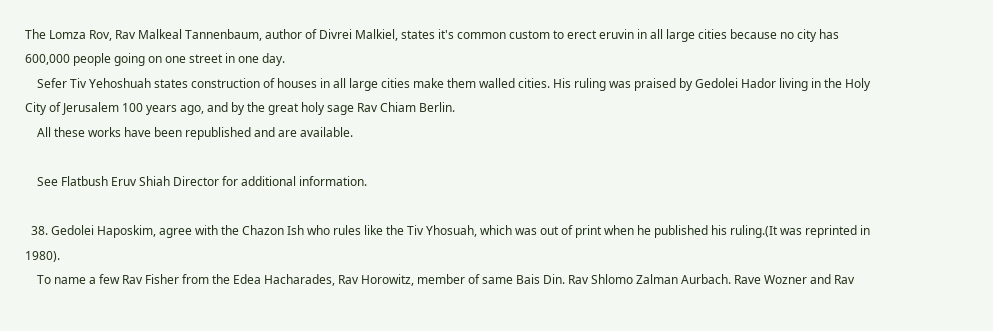The Lomza Rov, Rav Malkeal Tannenbaum, author of Divrei Malkiel, states it's common custom to erect eruvin in all large cities because no city has 600,000 people going on one street in one day.
    Sefer Tiv Yehoshuah states construction of houses in all large cities make them walled cities. His ruling was praised by Gedolei Hador living in the Holy City of Jerusalem 100 years ago, and by the great holy sage Rav Chiam Berlin.
    All these works have been republished and are available.

    See Flatbush Eruv Shiah Director for additional information.

  38. Gedolei Haposkim, agree with the Chazon Ish who rules like the Tiv Yhosuah, which was out of print when he published his ruling.(It was reprinted in 1980).
    To name a few Rav Fisher from the Edea Hacharades, Rav Horowitz, member of same Bais Din. Rav Shlomo Zalman Aurbach. Rave Wozner and Rav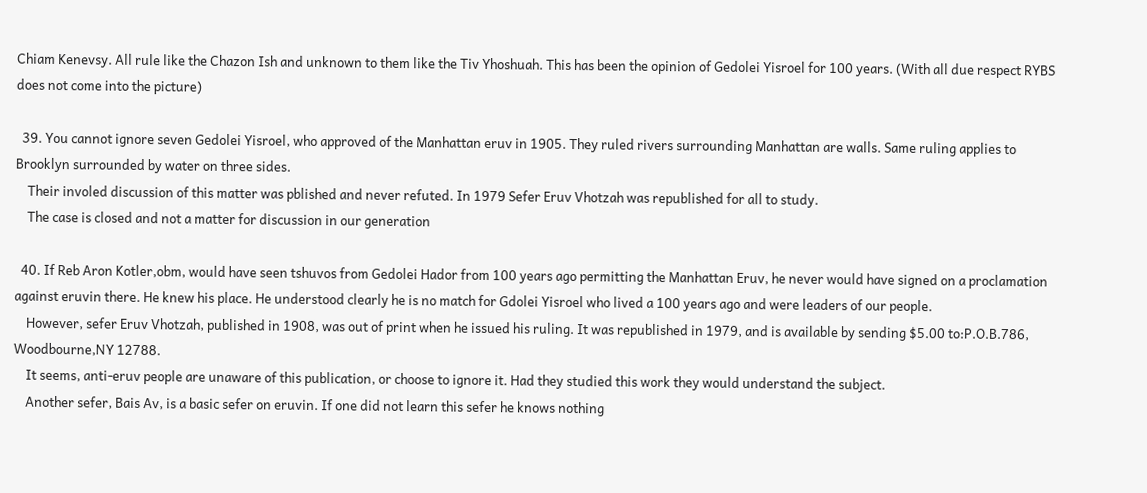Chiam Kenevsy. All rule like the Chazon Ish and unknown to them like the Tiv Yhoshuah. This has been the opinion of Gedolei Yisroel for 100 years. (With all due respect RYBS does not come into the picture)

  39. You cannot ignore seven Gedolei Yisroel, who approved of the Manhattan eruv in 1905. They ruled rivers surrounding Manhattan are walls. Same ruling applies to Brooklyn surrounded by water on three sides.
    Their involed discussion of this matter was pblished and never refuted. In 1979 Sefer Eruv Vhotzah was republished for all to study.
    The case is closed and not a matter for discussion in our generation

  40. If Reb Aron Kotler,obm, would have seen tshuvos from Gedolei Hador from 100 years ago permitting the Manhattan Eruv, he never would have signed on a proclamation against eruvin there. He knew his place. He understood clearly he is no match for Gdolei Yisroel who lived a 100 years ago and were leaders of our people.
    However, sefer Eruv Vhotzah, published in 1908, was out of print when he issued his ruling. It was republished in 1979, and is available by sending $5.00 to:P.O.B.786, Woodbourne,NY 12788.
    It seems, anti-eruv people are unaware of this publication, or choose to ignore it. Had they studied this work they would understand the subject.
    Another sefer, Bais Av, is a basic sefer on eruvin. If one did not learn this sefer he knows nothing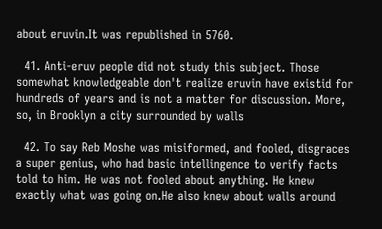about eruvin.It was republished in 5760.

  41. Anti-eruv people did not study this subject. Those somewhat knowledgeable don't realize eruvin have existid for hundreds of years and is not a matter for discussion. More, so, in Brooklyn a city surrounded by walls

  42. To say Reb Moshe was misiformed, and fooled, disgraces a super genius, who had basic intellingence to verify facts told to him. He was not fooled about anything. He knew exactly what was going on.He also knew about walls around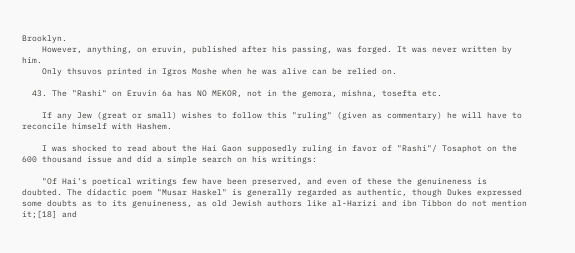Brooklyn.
    However, anything, on eruvin, published after his passing, was forged. It was never written by him.
    Only thsuvos printed in Igros Moshe when he was alive can be relied on.

  43. The "Rashi" on Eruvin 6a has NO MEKOR, not in the gemora, mishna, tosefta etc.

    If any Jew (great or small) wishes to follow this "ruling" (given as commentary) he will have to reconcile himself with Hashem.

    I was shocked to read about the Hai Gaon supposedly ruling in favor of "Rashi"/ Tosaphot on the 600 thousand issue and did a simple search on his writings:

    "Of Hai's poetical writings few have been preserved, and even of these the genuineness is doubted. The didactic poem "Musar Haskel" is generally regarded as authentic, though Dukes expressed some doubts as to its genuineness, as old Jewish authors like al-Harizi and ibn Tibbon do not mention it;[18] and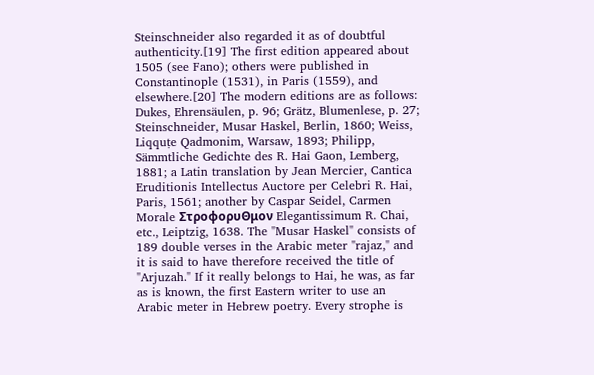Steinschneider also regarded it as of doubtful authenticity.[19] The first edition appeared about 1505 (see Fano); others were published in Constantinople (1531), in Paris (1559), and elsewhere.[20] The modern editions are as follows: Dukes, Ehrensäulen, p. 96; Grätz, Blumenlese, p. 27; Steinschneider, Musar Haskel, Berlin, 1860; Weiss, Liqquṭe Qadmonim, Warsaw, 1893; Philipp, Sämmtliche Gedichte des R. Hai Gaon, Lemberg, 1881; a Latin translation by Jean Mercier, Cantica Eruditionis Intellectus Auctore per Celebri R. Hai, Paris, 1561; another by Caspar Seidel, Carmen Morale ΣτροφορυΘμον Elegantissimum R. Chai, etc., Leiptzig, 1638. The "Musar Haskel" consists of 189 double verses in the Arabic meter "rajaz," and it is said to have therefore received the title of "Arjuzah." If it really belongs to Hai, he was, as far as is known, the first Eastern writer to use an Arabic meter in Hebrew poetry. Every strophe is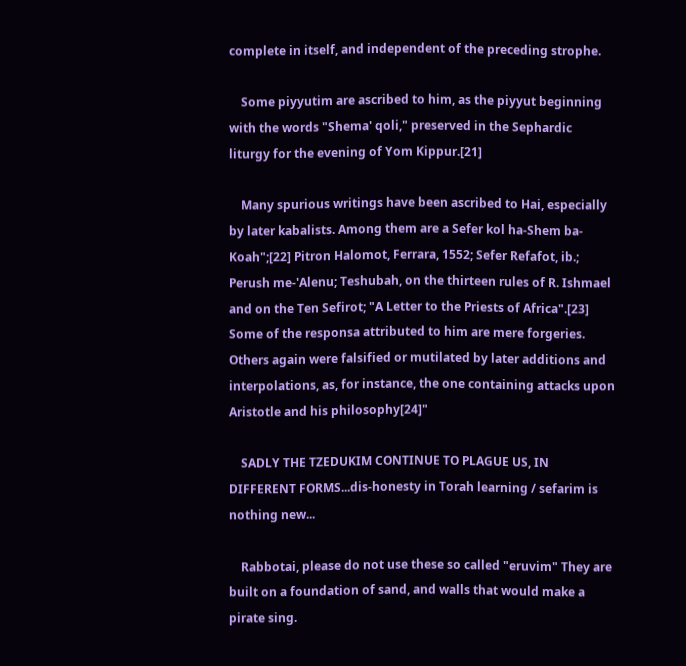complete in itself, and independent of the preceding strophe.

    Some piyyutim are ascribed to him, as the piyyut beginning with the words "Shema' qoli," preserved in the Sephardic liturgy for the evening of Yom Kippur.[21]

    Many spurious writings have been ascribed to Hai, especially by later kabalists. Among them are a Sefer kol ha-Shem ba-Koah";[22] Pitron Halomot, Ferrara, 1552; Sefer Refafot, ib.; Perush me-'Alenu; Teshubah, on the thirteen rules of R. Ishmael and on the Ten Sefirot; "A Letter to the Priests of Africa".[23] Some of the responsa attributed to him are mere forgeries. Others again were falsified or mutilated by later additions and interpolations, as, for instance, the one containing attacks upon Aristotle and his philosophy[24]"

    SADLY THE TZEDUKIM CONTINUE TO PLAGUE US, IN DIFFERENT FORMS...dis-honesty in Torah learning / sefarim is nothing new...

    Rabbotai, please do not use these so called "eruvim" They are built on a foundation of sand, and walls that would make a pirate sing.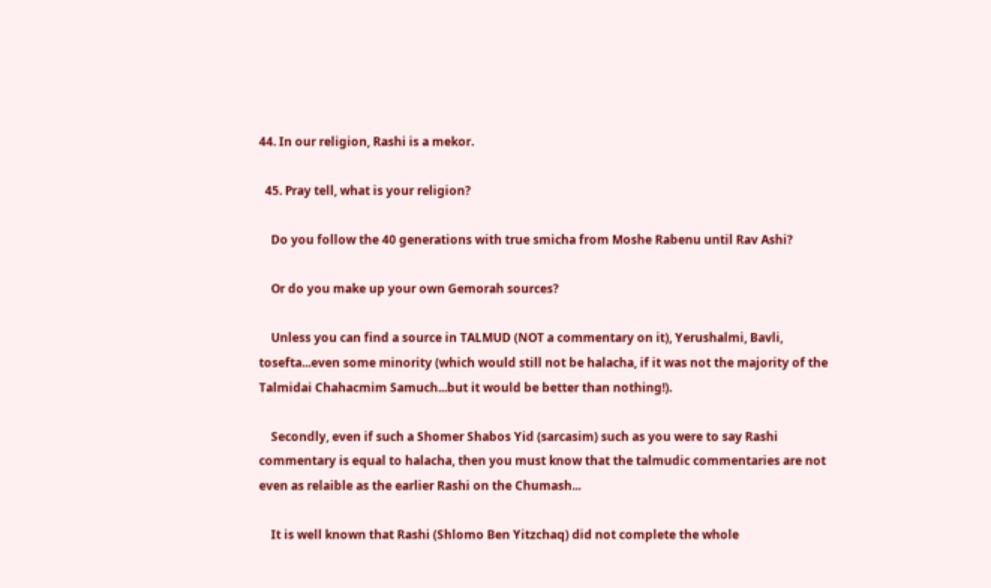44. In our religion, Rashi is a mekor.

  45. Pray tell, what is your religion?

    Do you follow the 40 generations with true smicha from Moshe Rabenu until Rav Ashi?

    Or do you make up your own Gemorah sources?

    Unless you can find a source in TALMUD (NOT a commentary on it), Yerushalmi, Bavli, tosefta...even some minority (which would still not be halacha, if it was not the majority of the Talmidai Chahacmim Samuch...but it would be better than nothing!).

    Secondly, even if such a Shomer Shabos Yid (sarcasim) such as you were to say Rashi commentary is equal to halacha, then you must know that the talmudic commentaries are not even as relaible as the earlier Rashi on the Chumash...

    It is well known that Rashi (Shlomo Ben Yitzchaq) did not complete the whole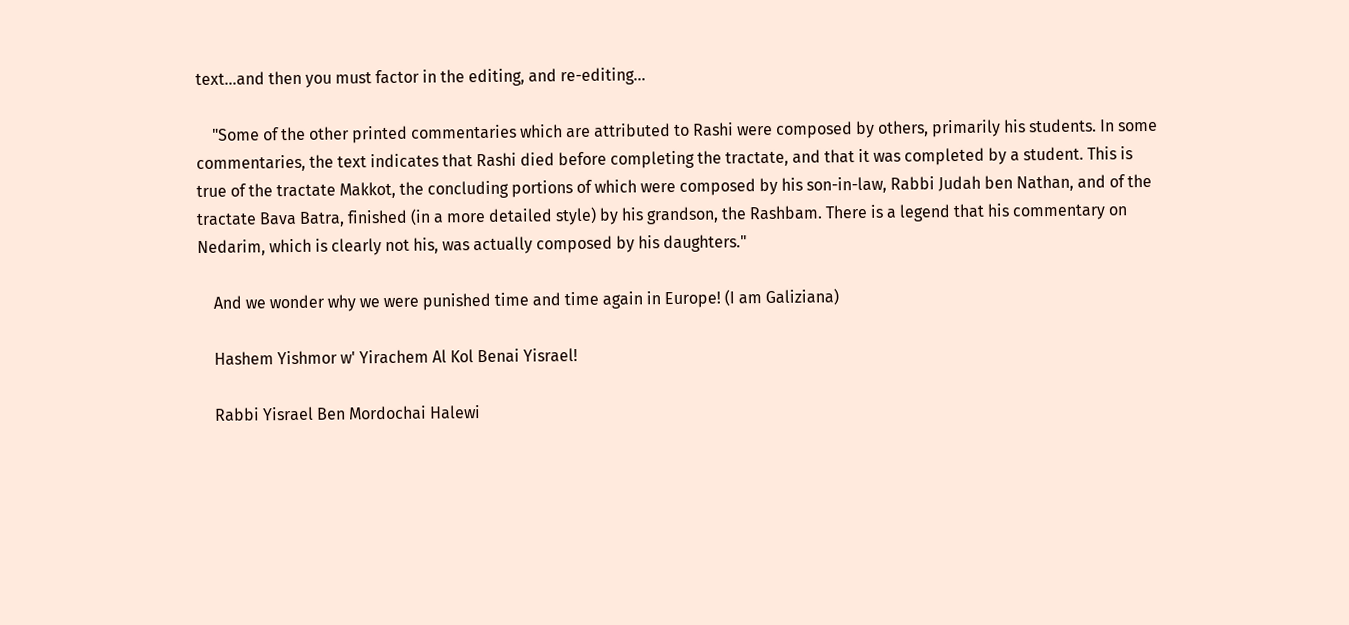text...and then you must factor in the editing, and re-editing...

    "Some of the other printed commentaries which are attributed to Rashi were composed by others, primarily his students. In some commentaries, the text indicates that Rashi died before completing the tractate, and that it was completed by a student. This is true of the tractate Makkot, the concluding portions of which were composed by his son-in-law, Rabbi Judah ben Nathan, and of the tractate Bava Batra, finished (in a more detailed style) by his grandson, the Rashbam. There is a legend that his commentary on Nedarim, which is clearly not his, was actually composed by his daughters."

    And we wonder why we were punished time and time again in Europe! (I am Galiziana)

    Hashem Yishmor w' Yirachem Al Kol Benai Yisrael!

    Rabbi Yisrael Ben Mordochai Halewi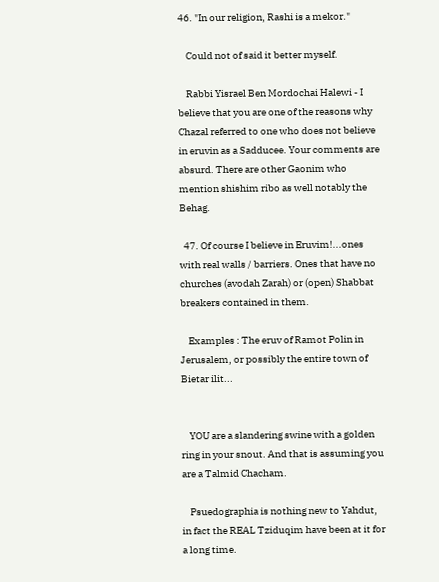46. "In our religion, Rashi is a mekor."

    Could not of said it better myself.

    Rabbi Yisrael Ben Mordochai Halewi - I believe that you are one of the reasons why Chazal referred to one who does not believe in eruvin as a Sadducee. Your comments are absurd. There are other Gaonim who mention shishim ribo as well notably the Behag.

  47. Of course I believe in Eruvim!...ones with real walls / barriers. Ones that have no churches (avodah Zarah) or (open) Shabbat breakers contained in them.

    Examples : The eruv of Ramot Polin in Jerusalem, or possibly the entire town of Bietar ilit...


    YOU are a slandering swine with a golden ring in your snout. And that is assuming you are a Talmid Chacham.

    Psuedographia is nothing new to Yahdut, in fact the REAL Tziduqim have been at it for a long time.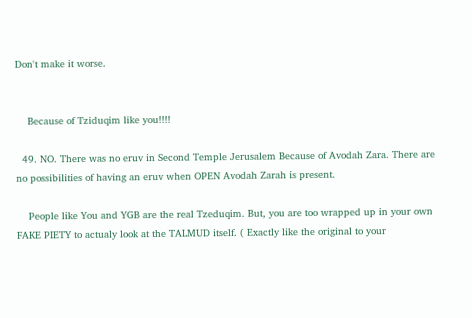Don't make it worse.


    Because of Tziduqim like you!!!!

  49. NO. There was no eruv in Second Temple Jerusalem Because of Avodah Zara. There are no possibilities of having an eruv when OPEN Avodah Zarah is present.

    People like You and YGB are the real Tzeduqim. But, you are too wrapped up in your own FAKE PIETY to actualy look at the TALMUD itself. ( Exactly like the original to your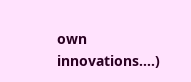own innovations....)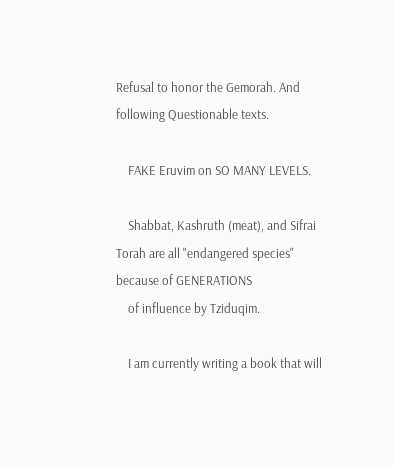Refusal to honor the Gemorah. And following Questionable texts.

    FAKE Eruvim on SO MANY LEVELS.

    Shabbat, Kashruth (meat), and Sifrai Torah are all "endangered species" because of GENERATIONS
    of influence by Tziduqim.

    I am currently writing a book that will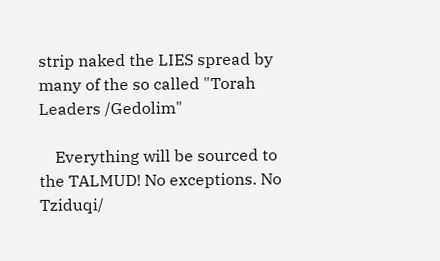strip naked the LIES spread by many of the so called "Torah Leaders /Gedolim"

    Everything will be sourced to the TALMUD! No exceptions. No Tziduqi/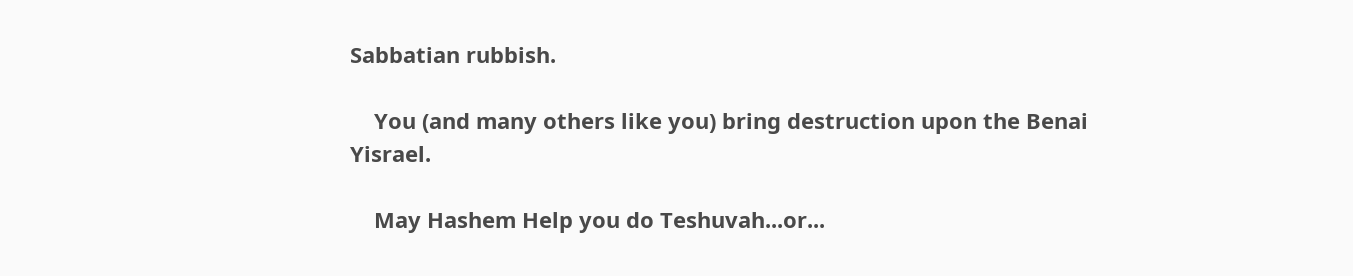Sabbatian rubbish.

    You (and many others like you) bring destruction upon the Benai Yisrael.

    May Hashem Help you do Teshuvah...or...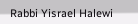Rabbi Yisrael Halewi